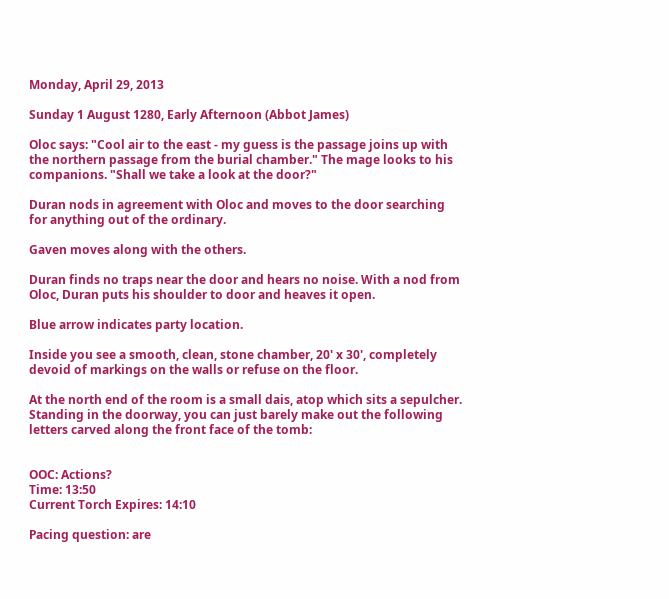Monday, April 29, 2013

Sunday 1 August 1280, Early Afternoon (Abbot James)

Oloc says: "Cool air to the east - my guess is the passage joins up with the northern passage from the burial chamber." The mage looks to his companions. "Shall we take a look at the door?"

Duran nods in agreement with Oloc and moves to the door searching for anything out of the ordinary.

Gaven moves along with the others.

Duran finds no traps near the door and hears no noise. With a nod from Oloc, Duran puts his shoulder to door and heaves it open.

Blue arrow indicates party location.

Inside you see a smooth, clean, stone chamber, 20' x 30', completely devoid of markings on the walls or refuse on the floor.

At the north end of the room is a small dais, atop which sits a sepulcher. Standing in the doorway, you can just barely make out the following letters carved along the front face of the tomb:


OOC: Actions?
Time: 13:50
Current Torch Expires: 14:10

Pacing question: are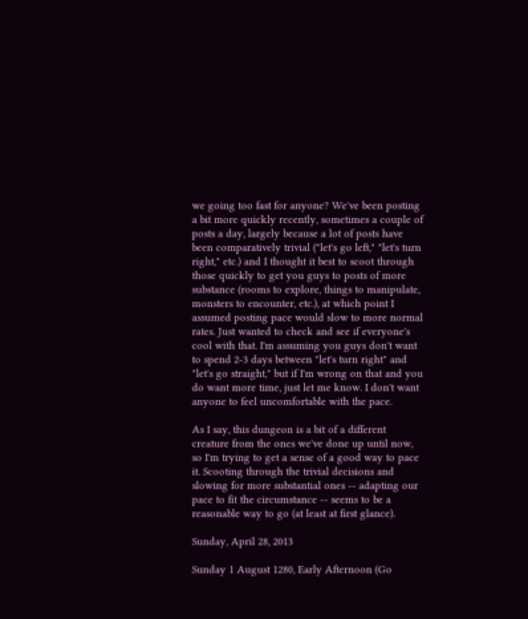we going too fast for anyone? We've been posting a bit more quickly recently, sometimes a couple of posts a day, largely because a lot of posts have been comparatively trivial ("let's go left," "let's turn right," etc.) and I thought it best to scoot through those quickly to get you guys to posts of more substance (rooms to explore, things to manipulate, monsters to encounter, etc.), at which point I assumed posting pace would slow to more normal rates. Just wanted to check and see if everyone's cool with that. I'm assuming you guys don't want to spend 2-3 days between "let's turn right" and "let's go straight," but if I'm wrong on that and you do want more time, just let me know. I don't want anyone to feel uncomfortable with the pace.

As I say, this dungeon is a bit of a different creature from the ones we've done up until now, so I'm trying to get a sense of a good way to pace it. Scooting through the trivial decisions and slowing for more substantial ones -- adapting our pace to fit the circumstance -- seems to be a reasonable way to go (at least at first glance).

Sunday, April 28, 2013

Sunday 1 August 1280, Early Afternoon (Go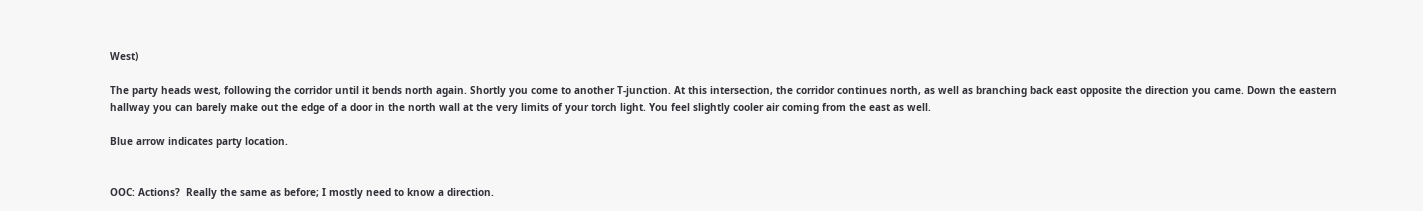West)

The party heads west, following the corridor until it bends north again. Shortly you come to another T-junction. At this intersection, the corridor continues north, as well as branching back east opposite the direction you came. Down the eastern hallway you can barely make out the edge of a door in the north wall at the very limits of your torch light. You feel slightly cooler air coming from the east as well.

Blue arrow indicates party location.


OOC: Actions?  Really the same as before; I mostly need to know a direction.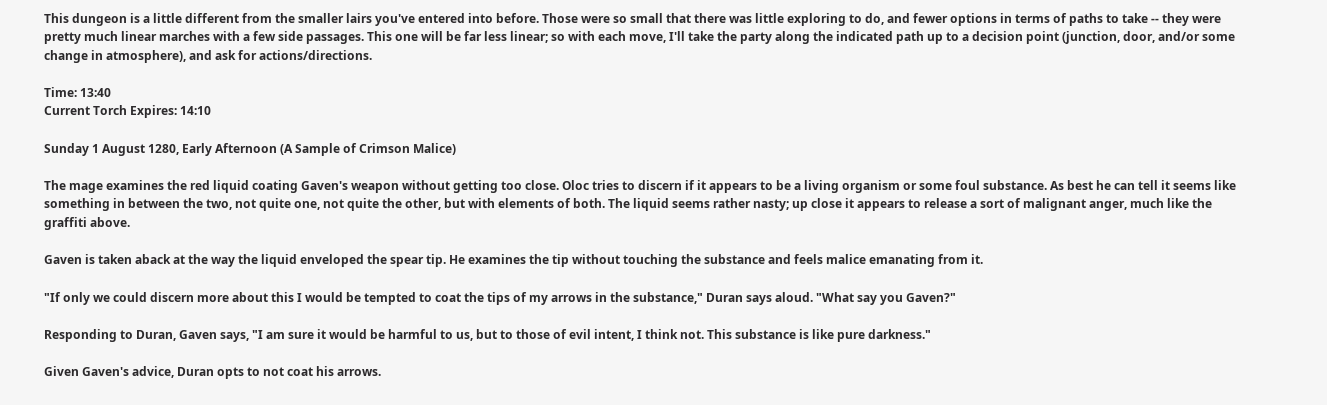This dungeon is a little different from the smaller lairs you've entered into before. Those were so small that there was little exploring to do, and fewer options in terms of paths to take -- they were pretty much linear marches with a few side passages. This one will be far less linear; so with each move, I'll take the party along the indicated path up to a decision point (junction, door, and/or some change in atmosphere), and ask for actions/directions.

Time: 13:40
Current Torch Expires: 14:10

Sunday 1 August 1280, Early Afternoon (A Sample of Crimson Malice)

The mage examines the red liquid coating Gaven's weapon without getting too close. Oloc tries to discern if it appears to be a living organism or some foul substance. As best he can tell it seems like something in between the two, not quite one, not quite the other, but with elements of both. The liquid seems rather nasty; up close it appears to release a sort of malignant anger, much like the graffiti above.

Gaven is taken aback at the way the liquid enveloped the spear tip. He examines the tip without touching the substance and feels malice emanating from it.

"If only we could discern more about this I would be tempted to coat the tips of my arrows in the substance," Duran says aloud. "What say you Gaven?"

Responding to Duran, Gaven says, "I am sure it would be harmful to us, but to those of evil intent, I think not. This substance is like pure darkness."

Given Gaven's advice, Duran opts to not coat his arrows.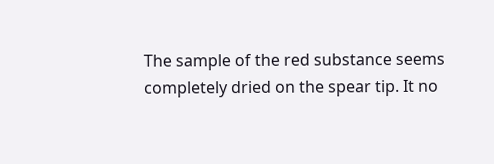The sample of the red substance seems completely dried on the spear tip. It no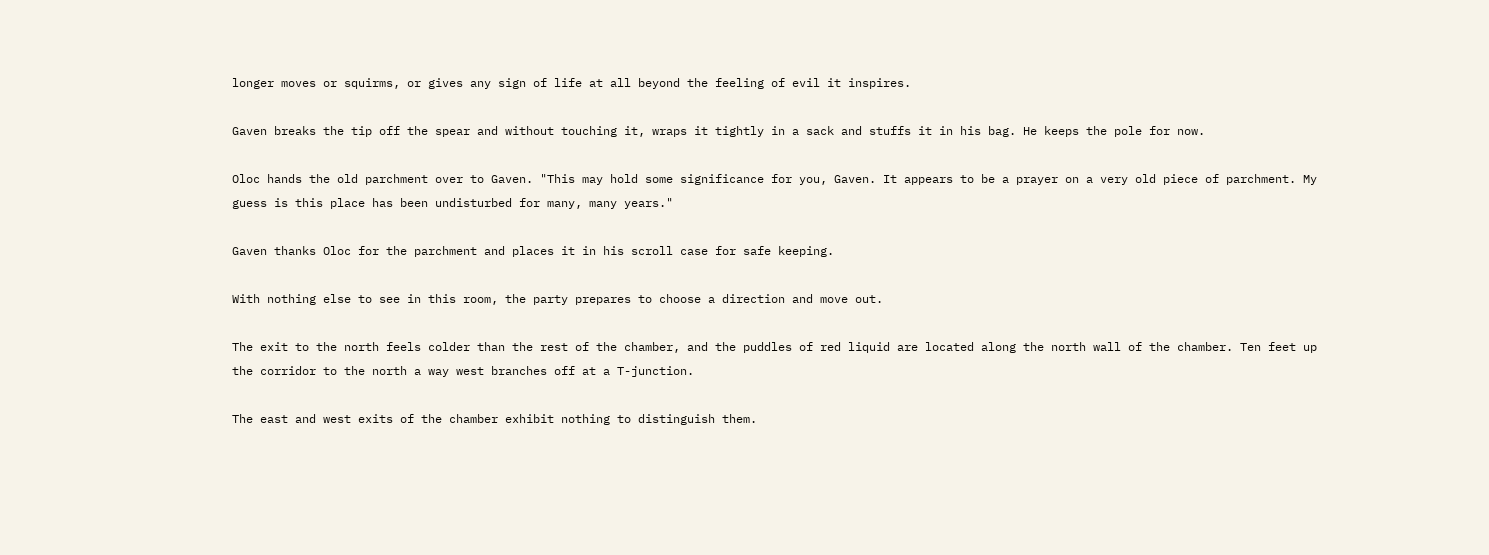longer moves or squirms, or gives any sign of life at all beyond the feeling of evil it inspires.

Gaven breaks the tip off the spear and without touching it, wraps it tightly in a sack and stuffs it in his bag. He keeps the pole for now.

Oloc hands the old parchment over to Gaven. "This may hold some significance for you, Gaven. It appears to be a prayer on a very old piece of parchment. My guess is this place has been undisturbed for many, many years."

Gaven thanks Oloc for the parchment and places it in his scroll case for safe keeping.

With nothing else to see in this room, the party prepares to choose a direction and move out.

The exit to the north feels colder than the rest of the chamber, and the puddles of red liquid are located along the north wall of the chamber. Ten feet up the corridor to the north a way west branches off at a T-junction.

The east and west exits of the chamber exhibit nothing to distinguish them.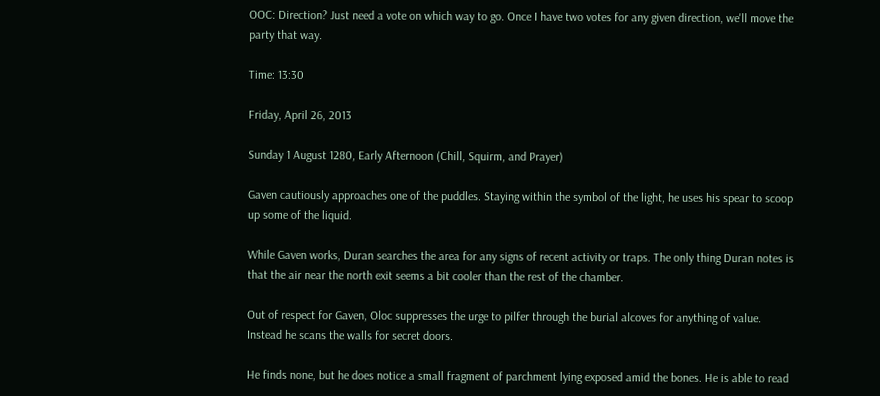OOC: Direction? Just need a vote on which way to go. Once I have two votes for any given direction, we'll move the party that way.

Time: 13:30

Friday, April 26, 2013

Sunday 1 August 1280, Early Afternoon (Chill, Squirm, and Prayer)

Gaven cautiously approaches one of the puddles. Staying within the symbol of the light, he uses his spear to scoop up some of the liquid.

While Gaven works, Duran searches the area for any signs of recent activity or traps. The only thing Duran notes is that the air near the north exit seems a bit cooler than the rest of the chamber.

Out of respect for Gaven, Oloc suppresses the urge to pilfer through the burial alcoves for anything of value. Instead he scans the walls for secret doors.

He finds none, but he does notice a small fragment of parchment lying exposed amid the bones. He is able to read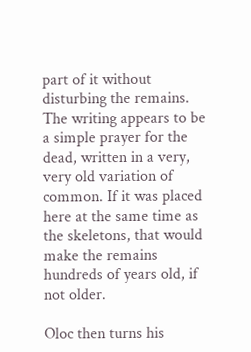part of it without disturbing the remains. The writing appears to be a simple prayer for the dead, written in a very, very old variation of common. If it was placed here at the same time as the skeletons, that would make the remains hundreds of years old, if not older.

Oloc then turns his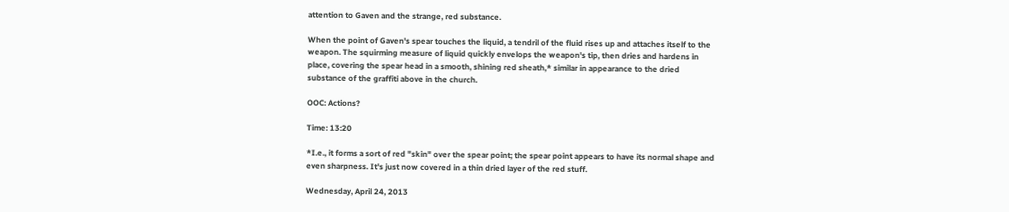attention to Gaven and the strange, red substance.

When the point of Gaven's spear touches the liquid, a tendril of the fluid rises up and attaches itself to the weapon. The squirming measure of liquid quickly envelops the weapon's tip, then dries and hardens in place, covering the spear head in a smooth, shining red sheath,* similar in appearance to the dried substance of the graffiti above in the church.

OOC: Actions?

Time: 13:20

*I.e., it forms a sort of red "skin" over the spear point; the spear point appears to have its normal shape and even sharpness. It's just now covered in a thin dried layer of the red stuff.

Wednesday, April 24, 2013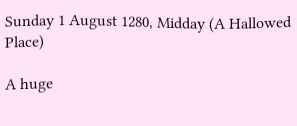Sunday 1 August 1280, Midday (A Hallowed Place)

A huge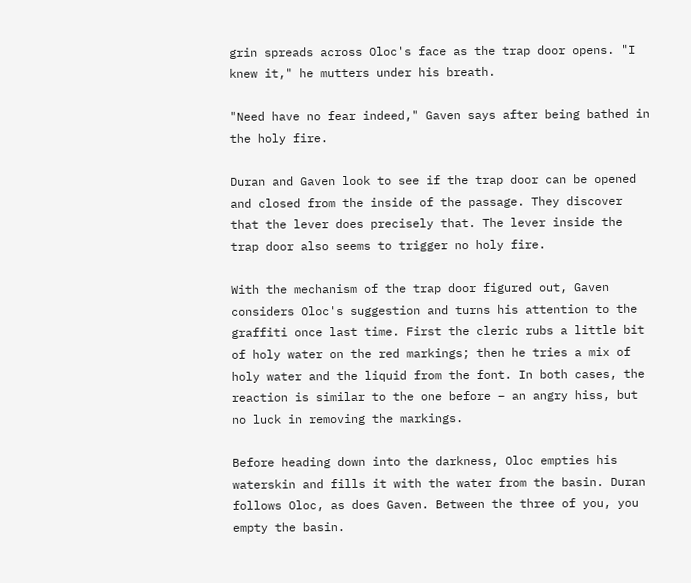grin spreads across Oloc's face as the trap door opens. "I knew it," he mutters under his breath.

"Need have no fear indeed," Gaven says after being bathed in the holy fire.

Duran and Gaven look to see if the trap door can be opened and closed from the inside of the passage. They discover that the lever does precisely that. The lever inside the trap door also seems to trigger no holy fire.

With the mechanism of the trap door figured out, Gaven considers Oloc's suggestion and turns his attention to the graffiti once last time. First the cleric rubs a little bit of holy water on the red markings; then he tries a mix of holy water and the liquid from the font. In both cases, the reaction is similar to the one before – an angry hiss, but no luck in removing the markings.

Before heading down into the darkness, Oloc empties his waterskin and fills it with the water from the basin. Duran follows Oloc, as does Gaven. Between the three of you, you empty the basin.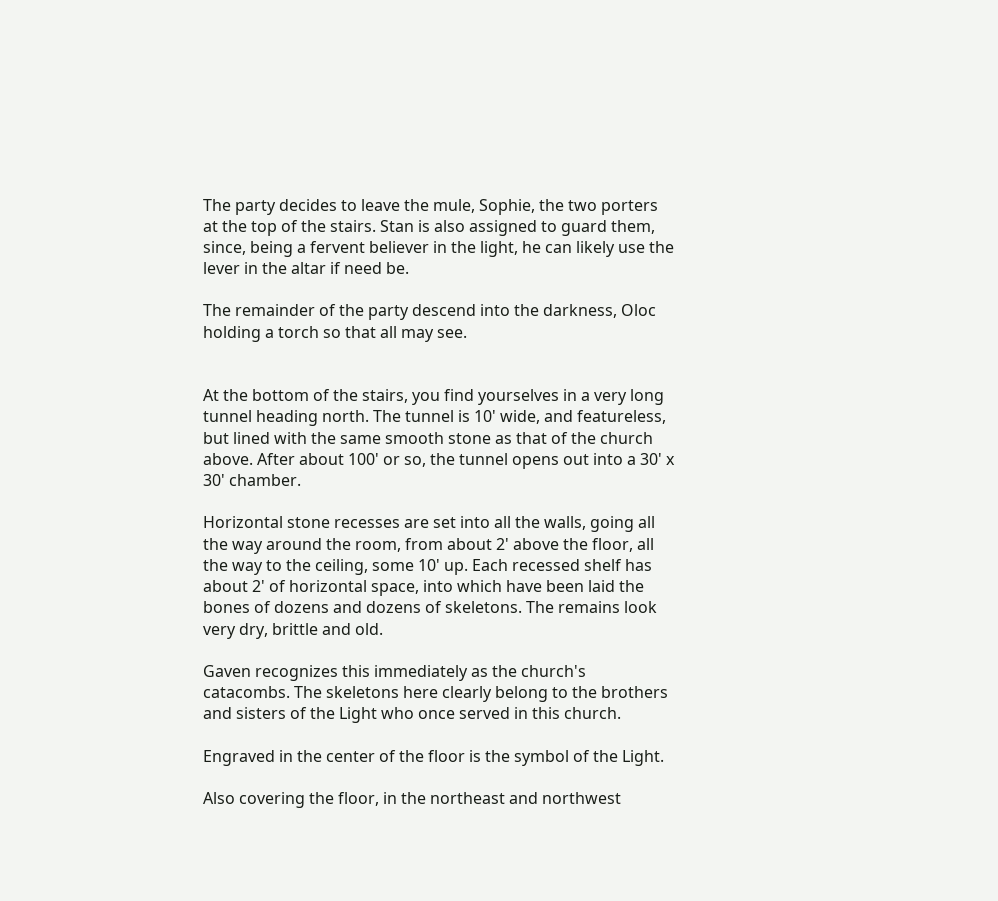The party decides to leave the mule, Sophie, the two porters at the top of the stairs. Stan is also assigned to guard them, since, being a fervent believer in the light, he can likely use the lever in the altar if need be.

The remainder of the party descend into the darkness, Oloc holding a torch so that all may see.


At the bottom of the stairs, you find yourselves in a very long tunnel heading north. The tunnel is 10' wide, and featureless, but lined with the same smooth stone as that of the church above. After about 100' or so, the tunnel opens out into a 30' x 30' chamber.

Horizontal stone recesses are set into all the walls, going all the way around the room, from about 2' above the floor, all the way to the ceiling, some 10' up. Each recessed shelf has about 2' of horizontal space, into which have been laid the bones of dozens and dozens of skeletons. The remains look very dry, brittle and old.

Gaven recognizes this immediately as the church's catacombs. The skeletons here clearly belong to the brothers and sisters of the Light who once served in this church.

Engraved in the center of the floor is the symbol of the Light.

Also covering the floor, in the northeast and northwest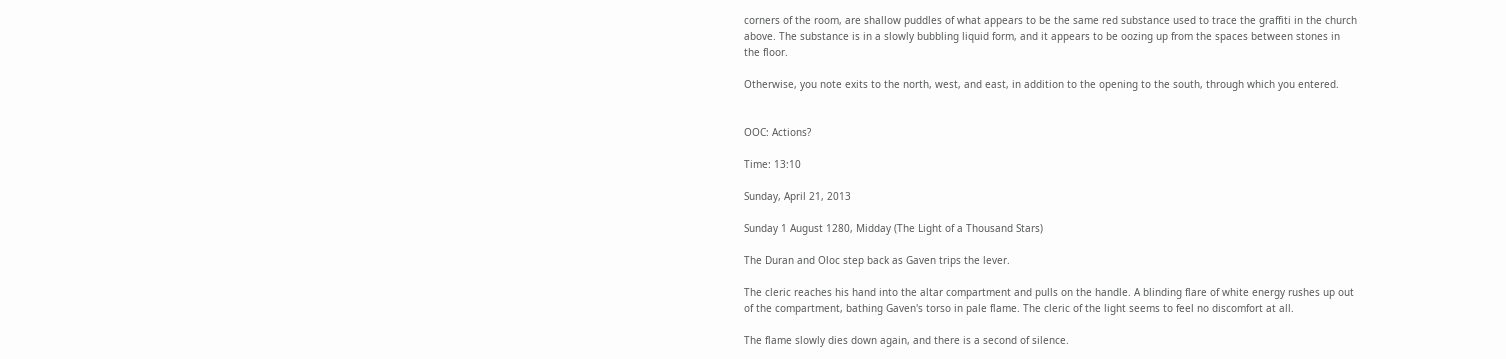corners of the room, are shallow puddles of what appears to be the same red substance used to trace the graffiti in the church above. The substance is in a slowly bubbling liquid form, and it appears to be oozing up from the spaces between stones in the floor.

Otherwise, you note exits to the north, west, and east, in addition to the opening to the south, through which you entered.


OOC: Actions?

Time: 13:10

Sunday, April 21, 2013

Sunday 1 August 1280, Midday (The Light of a Thousand Stars)

The Duran and Oloc step back as Gaven trips the lever.

The cleric reaches his hand into the altar compartment and pulls on the handle. A blinding flare of white energy rushes up out of the compartment, bathing Gaven's torso in pale flame. The cleric of the light seems to feel no discomfort at all.

The flame slowly dies down again, and there is a second of silence.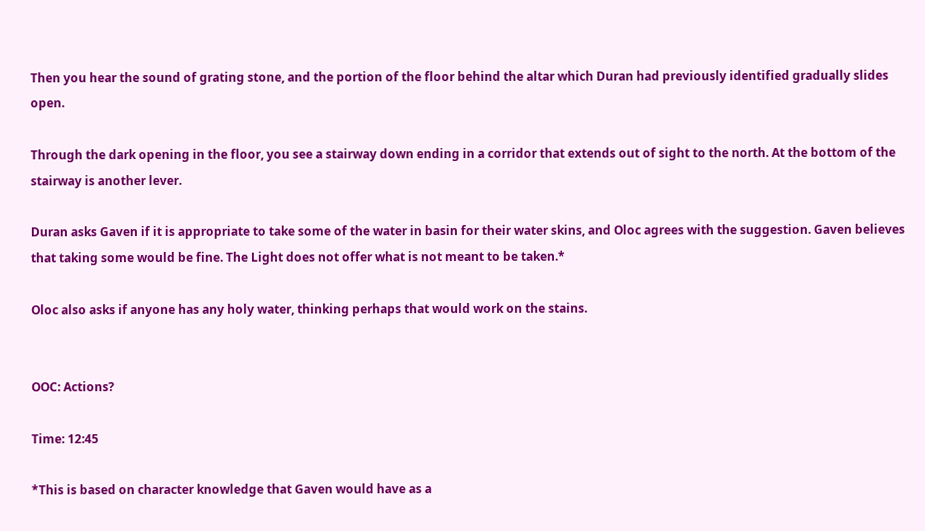Then you hear the sound of grating stone, and the portion of the floor behind the altar which Duran had previously identified gradually slides open.

Through the dark opening in the floor, you see a stairway down ending in a corridor that extends out of sight to the north. At the bottom of the stairway is another lever.

Duran asks Gaven if it is appropriate to take some of the water in basin for their water skins, and Oloc agrees with the suggestion. Gaven believes that taking some would be fine. The Light does not offer what is not meant to be taken.*

Oloc also asks if anyone has any holy water, thinking perhaps that would work on the stains.


OOC: Actions?

Time: 12:45

*This is based on character knowledge that Gaven would have as a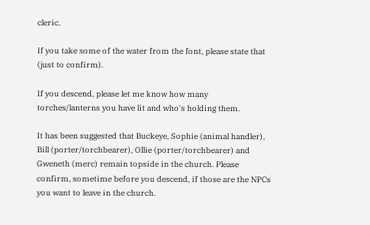cleric.

If you take some of the water from the font, please state that (just to confirm).

If you descend, please let me know how many torches/lanterns you have lit and who's holding them.

It has been suggested that Buckeye, Sophie (animal handler), Bill (porter/torchbearer), Ollie (porter/torchbearer) and Gweneth (merc) remain topside in the church. Please confirm, sometime before you descend, if those are the NPCs you want to leave in the church.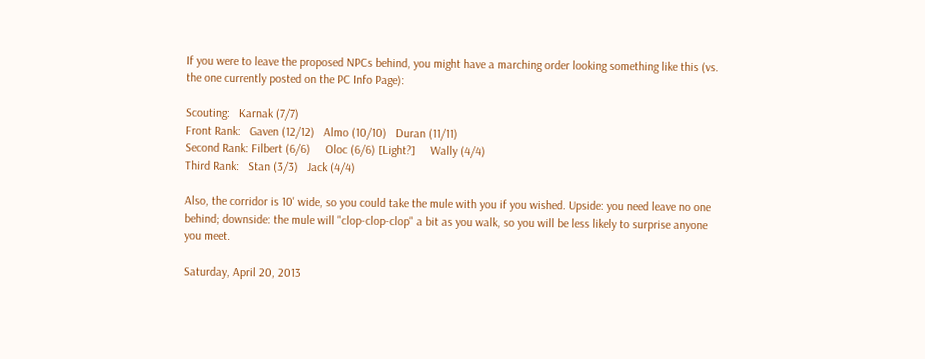If you were to leave the proposed NPCs behind, you might have a marching order looking something like this (vs. the one currently posted on the PC Info Page):

Scouting:   Karnak (7/7)
Front Rank:   Gaven (12/12)   Almo (10/10)   Duran (11/11)
Second Rank: Filbert (6/6)     Oloc (6/6) [Light?]     Wally (4/4)
Third Rank:   Stan (3/3)   Jack (4/4)

Also, the corridor is 10' wide, so you could take the mule with you if you wished. Upside: you need leave no one behind; downside: the mule will "clop-clop-clop" a bit as you walk, so you will be less likely to surprise anyone you meet.

Saturday, April 20, 2013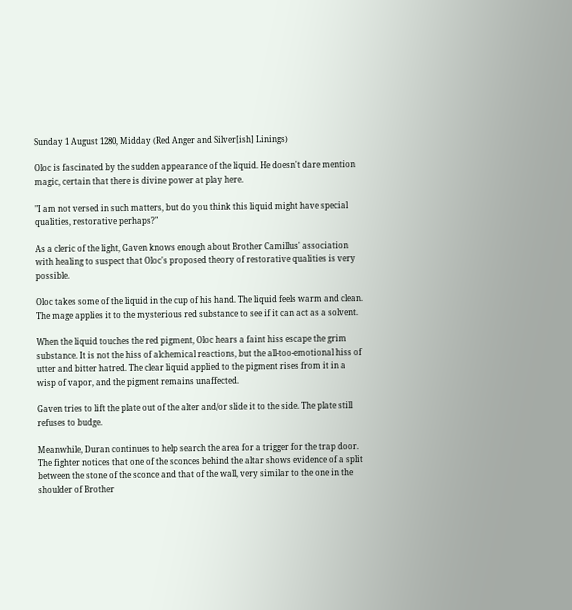Sunday 1 August 1280, Midday (Red Anger and Silver[ish] Linings)

Oloc is fascinated by the sudden appearance of the liquid. He doesn't dare mention magic, certain that there is divine power at play here.

"I am not versed in such matters, but do you think this liquid might have special qualities, restorative perhaps?"

As a cleric of the light, Gaven knows enough about Brother Camillus' association with healing to suspect that Oloc's proposed theory of restorative qualities is very possible.

Oloc takes some of the liquid in the cup of his hand. The liquid feels warm and clean. The mage applies it to the mysterious red substance to see if it can act as a solvent.

When the liquid touches the red pigment, Oloc hears a faint hiss escape the grim substance. It is not the hiss of alchemical reactions, but the all-too-emotional hiss of utter and bitter hatred. The clear liquid applied to the pigment rises from it in a wisp of vapor, and the pigment remains unaffected.

Gaven tries to lift the plate out of the alter and/or slide it to the side. The plate still refuses to budge.

Meanwhile, Duran continues to help search the area for a trigger for the trap door. The fighter notices that one of the sconces behind the altar shows evidence of a split between the stone of the sconce and that of the wall, very similar to the one in the shoulder of Brother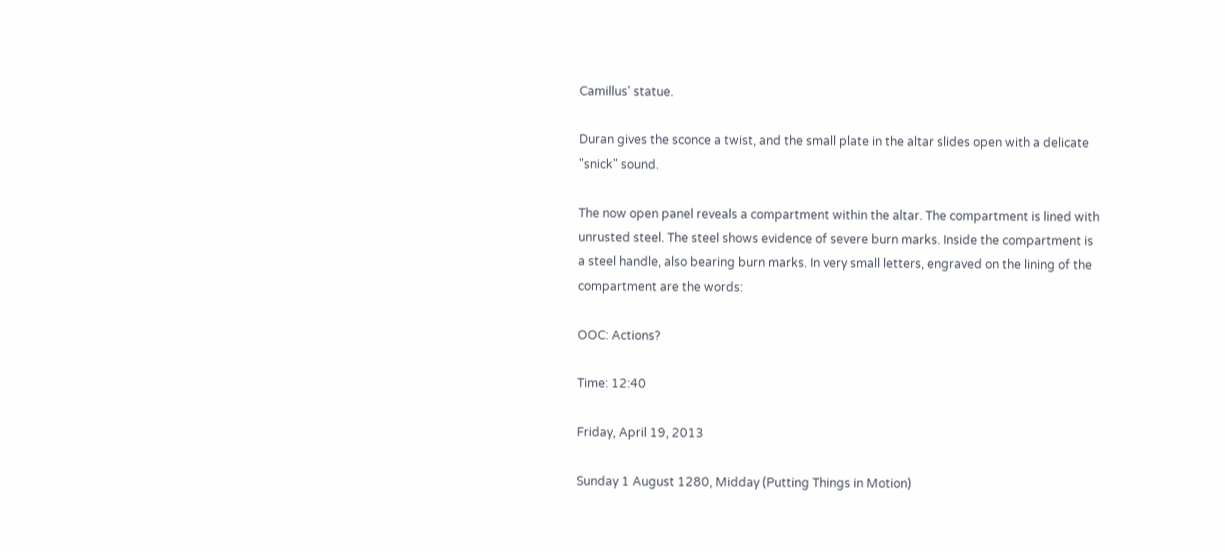Camillus' statue.

Duran gives the sconce a twist, and the small plate in the altar slides open with a delicate "snick" sound.

The now open panel reveals a compartment within the altar. The compartment is lined with unrusted steel. The steel shows evidence of severe burn marks. Inside the compartment is a steel handle, also bearing burn marks. In very small letters, engraved on the lining of the compartment are the words:

OOC: Actions?

Time: 12:40

Friday, April 19, 2013

Sunday 1 August 1280, Midday (Putting Things in Motion)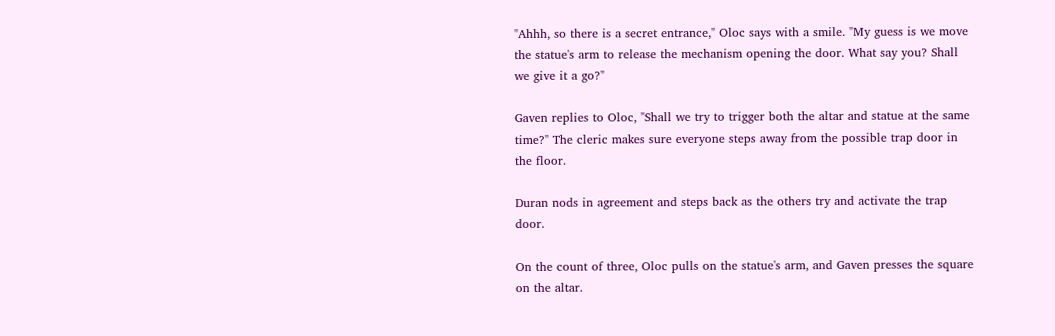"Ahhh, so there is a secret entrance," Oloc says with a smile. "My guess is we move the statue's arm to release the mechanism opening the door. What say you? Shall we give it a go?"

Gaven replies to Oloc, "Shall we try to trigger both the altar and statue at the same time?" The cleric makes sure everyone steps away from the possible trap door in the floor.

Duran nods in agreement and steps back as the others try and activate the trap door.

On the count of three, Oloc pulls on the statue's arm, and Gaven presses the square on the altar.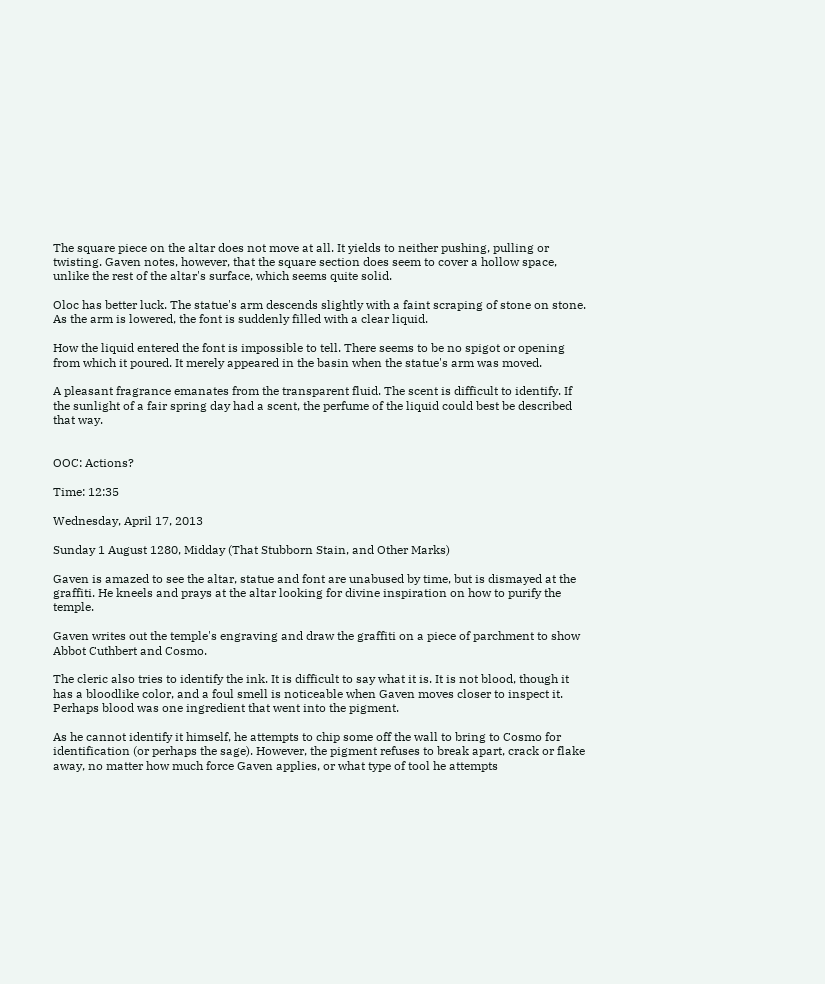The square piece on the altar does not move at all. It yields to neither pushing, pulling or twisting. Gaven notes, however, that the square section does seem to cover a hollow space, unlike the rest of the altar's surface, which seems quite solid.

Oloc has better luck. The statue's arm descends slightly with a faint scraping of stone on stone. As the arm is lowered, the font is suddenly filled with a clear liquid.

How the liquid entered the font is impossible to tell. There seems to be no spigot or opening from which it poured. It merely appeared in the basin when the statue's arm was moved.

A pleasant fragrance emanates from the transparent fluid. The scent is difficult to identify. If the sunlight of a fair spring day had a scent, the perfume of the liquid could best be described that way.


OOC: Actions?

Time: 12:35

Wednesday, April 17, 2013

Sunday 1 August 1280, Midday (That Stubborn Stain, and Other Marks)

Gaven is amazed to see the altar, statue and font are unabused by time, but is dismayed at the graffiti. He kneels and prays at the altar looking for divine inspiration on how to purify the temple.

Gaven writes out the temple's engraving and draw the graffiti on a piece of parchment to show Abbot Cuthbert and Cosmo.

The cleric also tries to identify the ink. It is difficult to say what it is. It is not blood, though it has a bloodlike color, and a foul smell is noticeable when Gaven moves closer to inspect it. Perhaps blood was one ingredient that went into the pigment.

As he cannot identify it himself, he attempts to chip some off the wall to bring to Cosmo for identification (or perhaps the sage). However, the pigment refuses to break apart, crack or flake away, no matter how much force Gaven applies, or what type of tool he attempts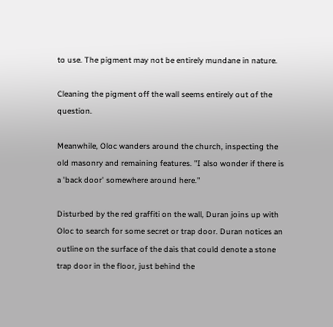to use. The pigment may not be entirely mundane in nature.

Cleaning the pigment off the wall seems entirely out of the question.

Meanwhile, Oloc wanders around the church, inspecting the old masonry and remaining features. "I also wonder if there is a 'back door' somewhere around here."

Disturbed by the red graffiti on the wall, Duran joins up with Oloc to search for some secret or trap door. Duran notices an outline on the surface of the dais that could denote a stone trap door in the floor, just behind the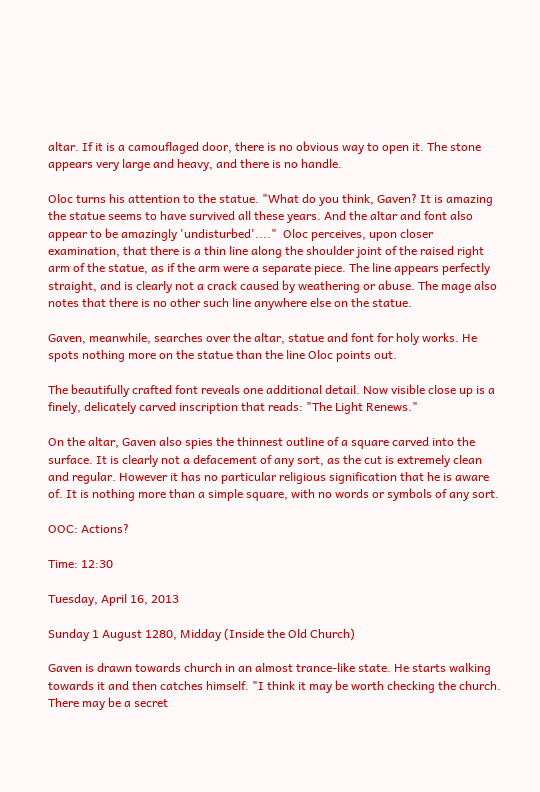altar. If it is a camouflaged door, there is no obvious way to open it. The stone appears very large and heavy, and there is no handle.

Oloc turns his attention to the statue. "What do you think, Gaven? It is amazing the statue seems to have survived all these years. And the altar and font also appear to be amazingly 'undisturbed'...."  Oloc perceives, upon closer examination, that there is a thin line along the shoulder joint of the raised right arm of the statue, as if the arm were a separate piece. The line appears perfectly straight, and is clearly not a crack caused by weathering or abuse. The mage also notes that there is no other such line anywhere else on the statue.

Gaven, meanwhile, searches over the altar, statue and font for holy works. He spots nothing more on the statue than the line Oloc points out.

The beautifully crafted font reveals one additional detail. Now visible close up is a finely, delicately carved inscription that reads: "The Light Renews."

On the altar, Gaven also spies the thinnest outline of a square carved into the surface. It is clearly not a defacement of any sort, as the cut is extremely clean and regular. However it has no particular religious signification that he is aware of. It is nothing more than a simple square, with no words or symbols of any sort.

OOC: Actions?

Time: 12:30

Tuesday, April 16, 2013

Sunday 1 August 1280, Midday (Inside the Old Church)

Gaven is drawn towards church in an almost trance-like state. He starts walking towards it and then catches himself. "I think it may be worth checking the church. There may be a secret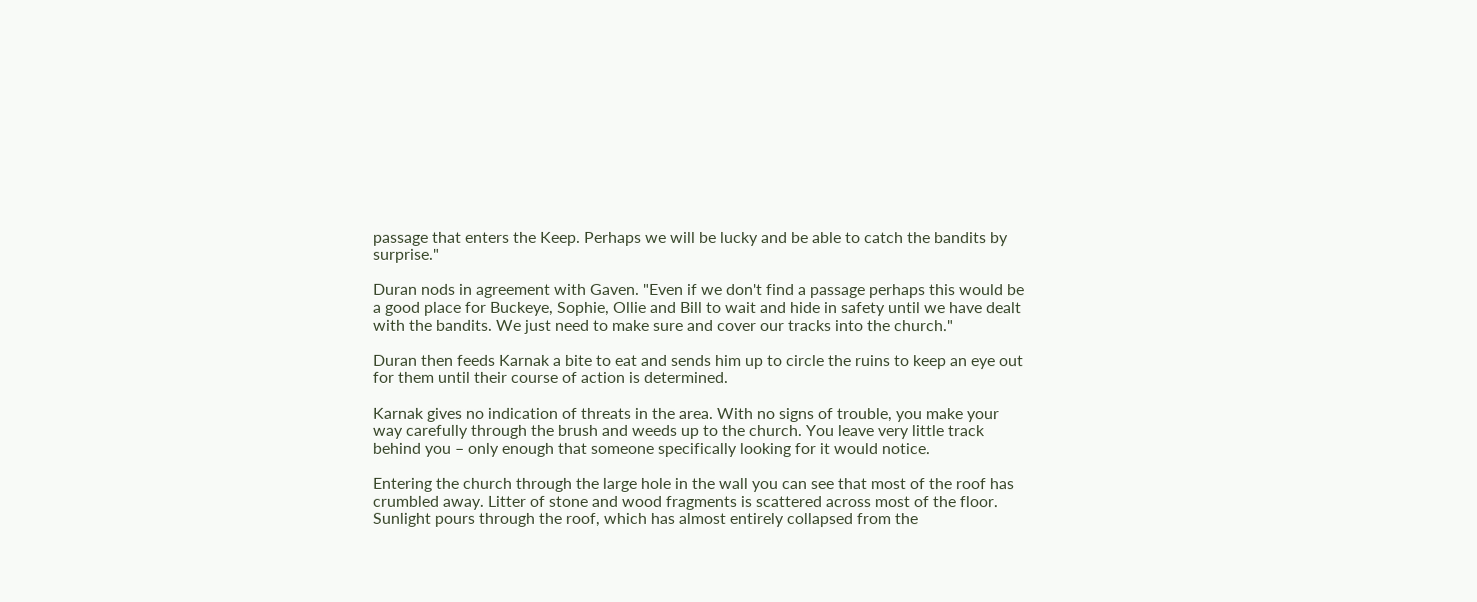passage that enters the Keep. Perhaps we will be lucky and be able to catch the bandits by surprise."

Duran nods in agreement with Gaven. "Even if we don't find a passage perhaps this would be a good place for Buckeye, Sophie, Ollie and Bill to wait and hide in safety until we have dealt with the bandits. We just need to make sure and cover our tracks into the church."

Duran then feeds Karnak a bite to eat and sends him up to circle the ruins to keep an eye out for them until their course of action is determined.

Karnak gives no indication of threats in the area. With no signs of trouble, you make your way carefully through the brush and weeds up to the church. You leave very little track behind you – only enough that someone specifically looking for it would notice.

Entering the church through the large hole in the wall you can see that most of the roof has crumbled away. Litter of stone and wood fragments is scattered across most of the floor. Sunlight pours through the roof, which has almost entirely collapsed from the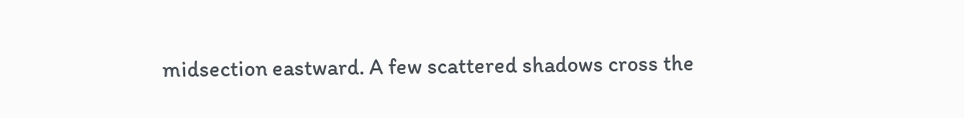midsection eastward. A few scattered shadows cross the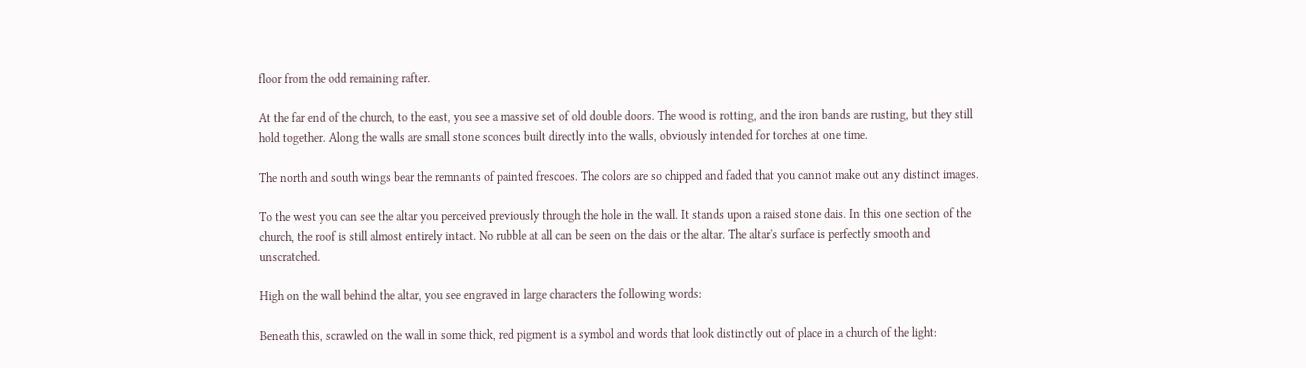floor from the odd remaining rafter.

At the far end of the church, to the east, you see a massive set of old double doors. The wood is rotting, and the iron bands are rusting, but they still hold together. Along the walls are small stone sconces built directly into the walls, obviously intended for torches at one time.

The north and south wings bear the remnants of painted frescoes. The colors are so chipped and faded that you cannot make out any distinct images.

To the west you can see the altar you perceived previously through the hole in the wall. It stands upon a raised stone dais. In this one section of the church, the roof is still almost entirely intact. No rubble at all can be seen on the dais or the altar. The altar's surface is perfectly smooth and unscratched.

High on the wall behind the altar, you see engraved in large characters the following words:

Beneath this, scrawled on the wall in some thick, red pigment is a symbol and words that look distinctly out of place in a church of the light: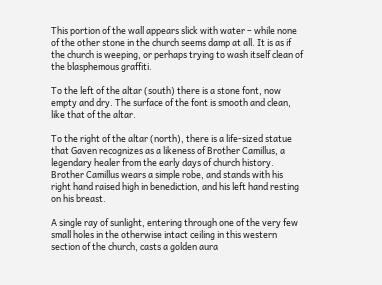This portion of the wall appears slick with water – while none of the other stone in the church seems damp at all. It is as if the church is weeping, or perhaps trying to wash itself clean of the blasphemous graffiti.

To the left of the altar (south) there is a stone font, now empty and dry. The surface of the font is smooth and clean, like that of the altar.

To the right of the altar (north), there is a life-sized statue that Gaven recognizes as a likeness of Brother Camillus, a legendary healer from the early days of church history. Brother Camillus wears a simple robe, and stands with his right hand raised high in benediction, and his left hand resting on his breast.

A single ray of sunlight, entering through one of the very few small holes in the otherwise intact ceiling in this western section of the church, casts a golden aura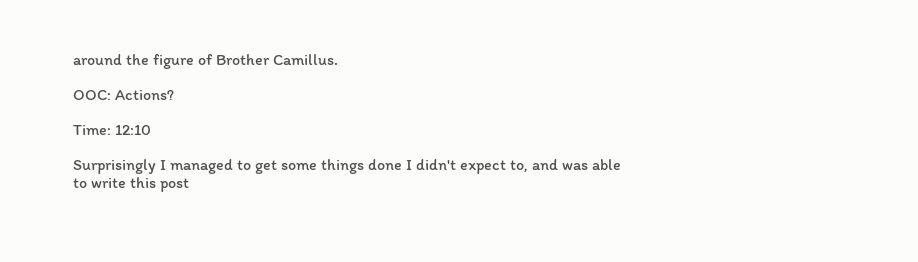around the figure of Brother Camillus.

OOC: Actions?

Time: 12:10

Surprisingly I managed to get some things done I didn't expect to, and was able to write this post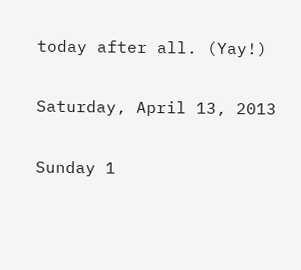today after all. (Yay!)

Saturday, April 13, 2013

Sunday 1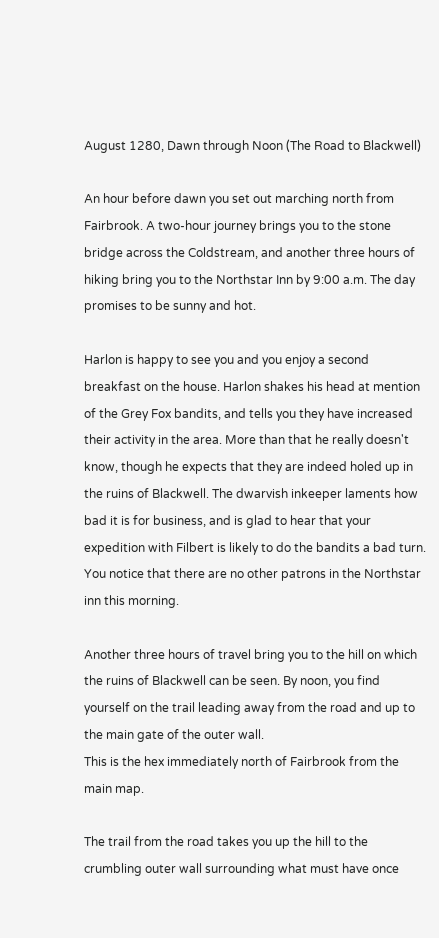August 1280, Dawn through Noon (The Road to Blackwell)

An hour before dawn you set out marching north from Fairbrook. A two-hour journey brings you to the stone bridge across the Coldstream, and another three hours of hiking bring you to the Northstar Inn by 9:00 a.m. The day promises to be sunny and hot.

Harlon is happy to see you and you enjoy a second breakfast on the house. Harlon shakes his head at mention of the Grey Fox bandits, and tells you they have increased their activity in the area. More than that he really doesn't know, though he expects that they are indeed holed up in the ruins of Blackwell. The dwarvish inkeeper laments how bad it is for business, and is glad to hear that your expedition with Filbert is likely to do the bandits a bad turn. You notice that there are no other patrons in the Northstar inn this morning.

Another three hours of travel bring you to the hill on which the ruins of Blackwell can be seen. By noon, you find yourself on the trail leading away from the road and up to the main gate of the outer wall.
This is the hex immediately north of Fairbrook from the main map.

The trail from the road takes you up the hill to the crumbling outer wall surrounding what must have once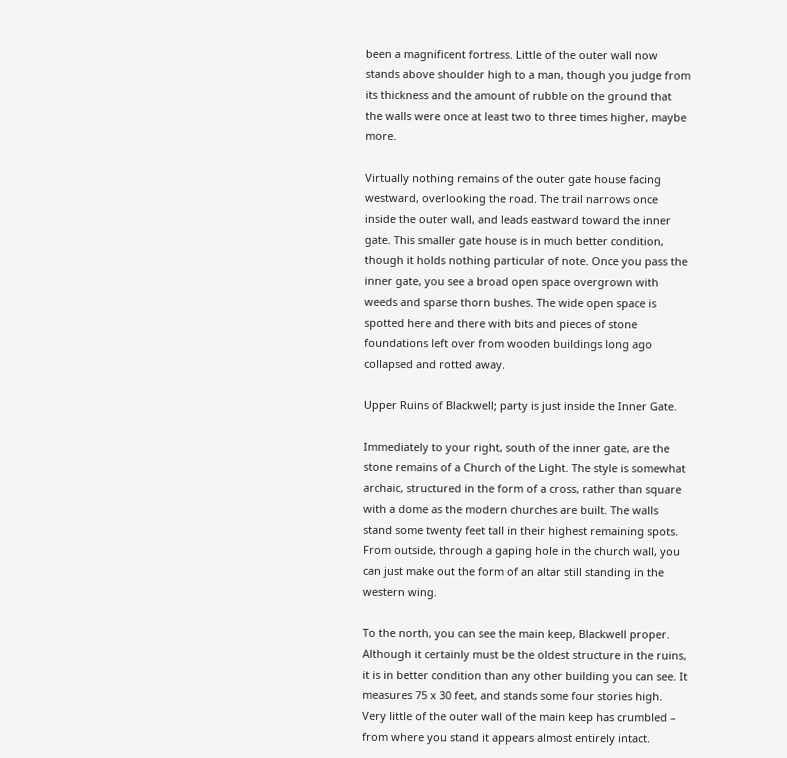been a magnificent fortress. Little of the outer wall now stands above shoulder high to a man, though you judge from its thickness and the amount of rubble on the ground that the walls were once at least two to three times higher, maybe more.

Virtually nothing remains of the outer gate house facing westward, overlooking the road. The trail narrows once inside the outer wall, and leads eastward toward the inner gate. This smaller gate house is in much better condition, though it holds nothing particular of note. Once you pass the inner gate, you see a broad open space overgrown with weeds and sparse thorn bushes. The wide open space is spotted here and there with bits and pieces of stone foundations left over from wooden buildings long ago collapsed and rotted away.

Upper Ruins of Blackwell; party is just inside the Inner Gate.

Immediately to your right, south of the inner gate, are the stone remains of a Church of the Light. The style is somewhat archaic, structured in the form of a cross, rather than square with a dome as the modern churches are built. The walls stand some twenty feet tall in their highest remaining spots. From outside, through a gaping hole in the church wall, you can just make out the form of an altar still standing in the western wing.

To the north, you can see the main keep, Blackwell proper. Although it certainly must be the oldest structure in the ruins, it is in better condition than any other building you can see. It measures 75 x 30 feet, and stands some four stories high. Very little of the outer wall of the main keep has crumbled – from where you stand it appears almost entirely intact.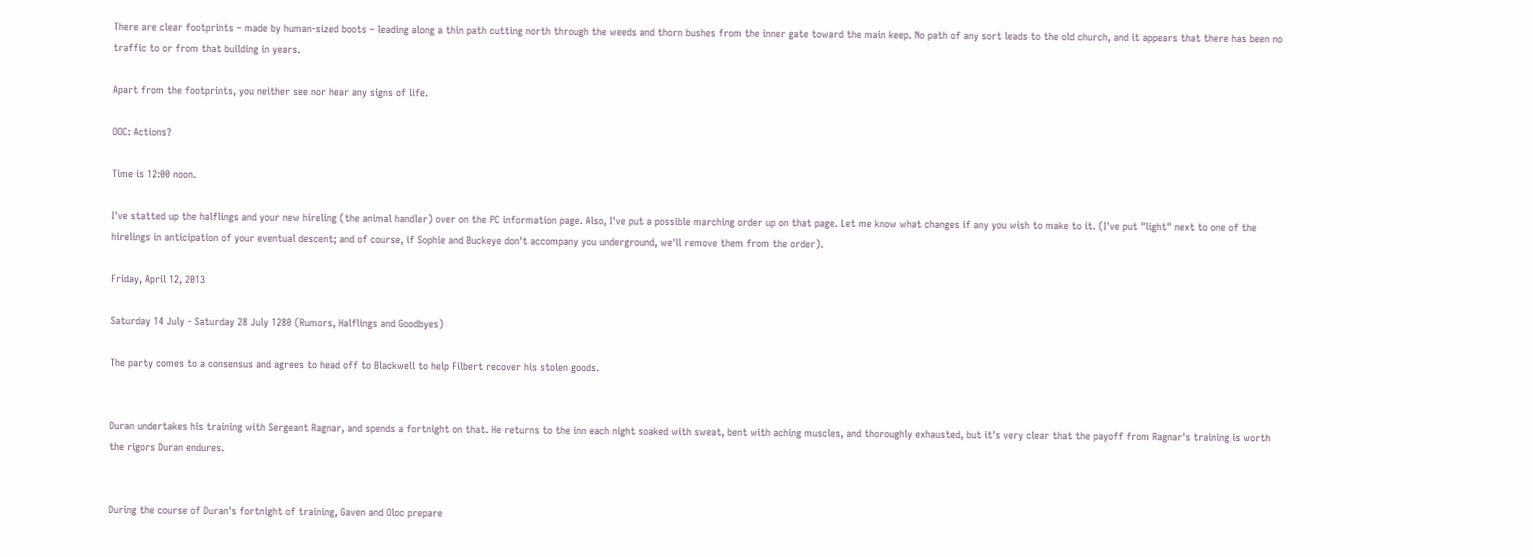There are clear footprints – made by human-sized boots – leading along a thin path cutting north through the weeds and thorn bushes from the inner gate toward the main keep. No path of any sort leads to the old church, and it appears that there has been no traffic to or from that building in years.

Apart from the footprints, you neither see nor hear any signs of life.

OOC: Actions?

Time is 12:00 noon.

I've statted up the halflings and your new hireling (the animal handler) over on the PC information page. Also, I've put a possible marching order up on that page. Let me know what changes if any you wish to make to it. (I've put "light" next to one of the hirelings in anticipation of your eventual descent; and of course, if Sophie and Buckeye don't accompany you underground, we'll remove them from the order).

Friday, April 12, 2013

Saturday 14 July - Saturday 28 July 1280 (Rumors, Halflings and Goodbyes)

The party comes to a consensus and agrees to head off to Blackwell to help Filbert recover his stolen goods.


Duran undertakes his training with Sergeant Ragnar, and spends a fortnight on that. He returns to the inn each night soaked with sweat, bent with aching muscles, and thoroughly exhausted, but it's very clear that the payoff from Ragnar's training is worth the rigors Duran endures.


During the course of Duran's fortnight of training, Gaven and Oloc prepare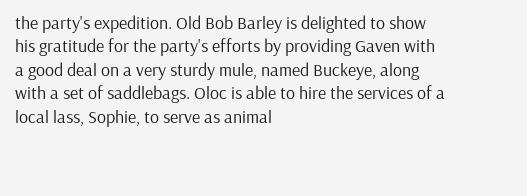the party's expedition. Old Bob Barley is delighted to show his gratitude for the party's efforts by providing Gaven with a good deal on a very sturdy mule, named Buckeye, along with a set of saddlebags. Oloc is able to hire the services of a local lass, Sophie, to serve as animal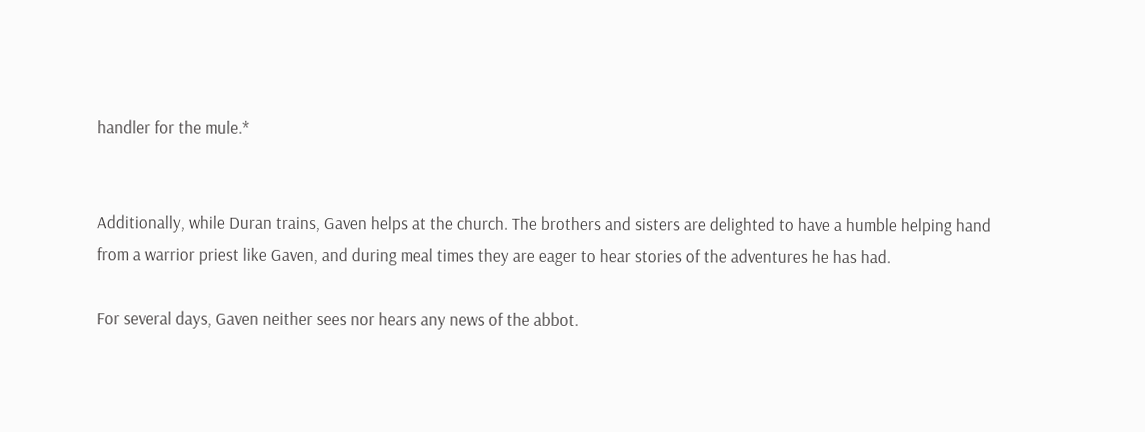handler for the mule.*


Additionally, while Duran trains, Gaven helps at the church. The brothers and sisters are delighted to have a humble helping hand from a warrior priest like Gaven, and during meal times they are eager to hear stories of the adventures he has had.

For several days, Gaven neither sees nor hears any news of the abbot.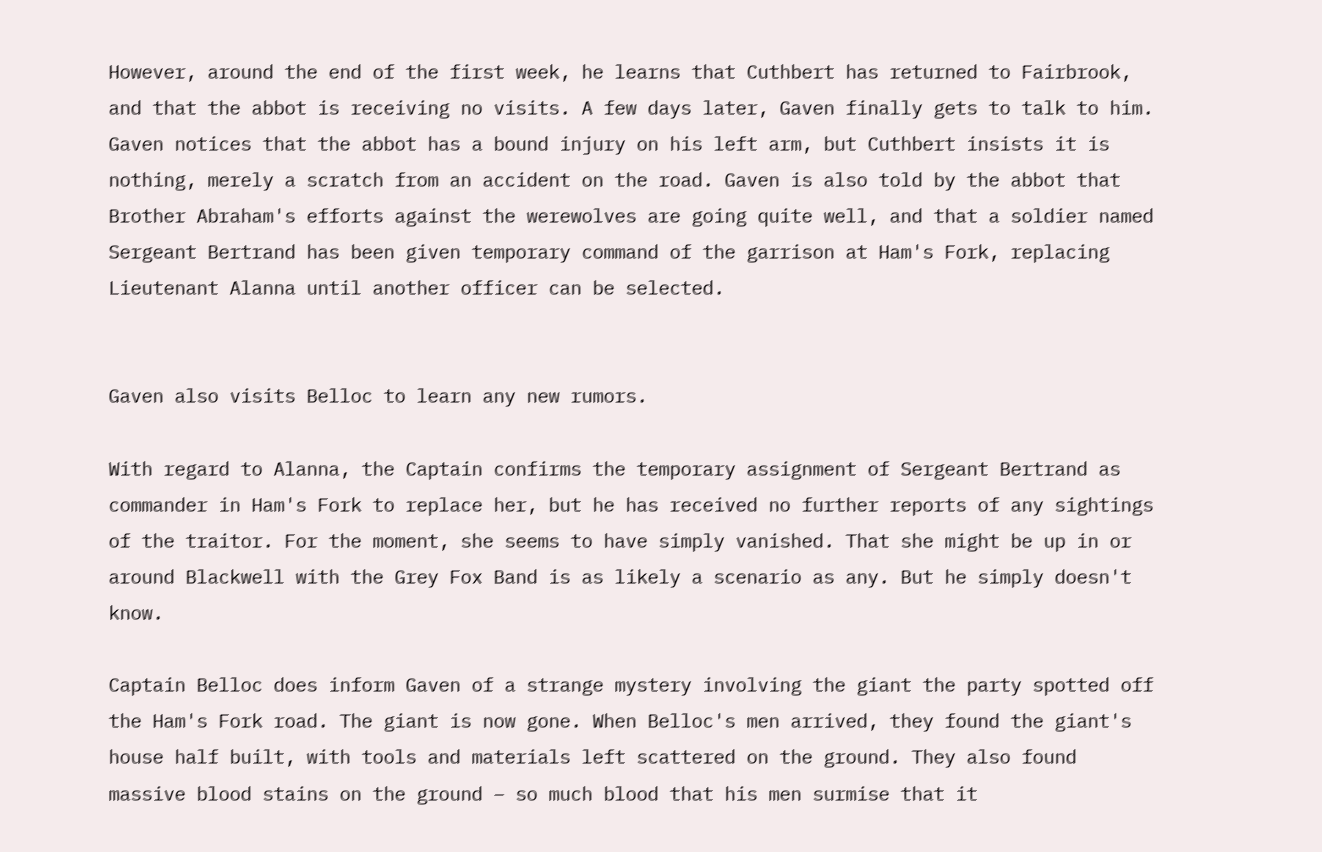However, around the end of the first week, he learns that Cuthbert has returned to Fairbrook, and that the abbot is receiving no visits. A few days later, Gaven finally gets to talk to him. Gaven notices that the abbot has a bound injury on his left arm, but Cuthbert insists it is nothing, merely a scratch from an accident on the road. Gaven is also told by the abbot that Brother Abraham's efforts against the werewolves are going quite well, and that a soldier named Sergeant Bertrand has been given temporary command of the garrison at Ham's Fork, replacing Lieutenant Alanna until another officer can be selected.


Gaven also visits Belloc to learn any new rumors.

With regard to Alanna, the Captain confirms the temporary assignment of Sergeant Bertrand as commander in Ham's Fork to replace her, but he has received no further reports of any sightings of the traitor. For the moment, she seems to have simply vanished. That she might be up in or around Blackwell with the Grey Fox Band is as likely a scenario as any. But he simply doesn't know.

Captain Belloc does inform Gaven of a strange mystery involving the giant the party spotted off the Ham's Fork road. The giant is now gone. When Belloc's men arrived, they found the giant's house half built, with tools and materials left scattered on the ground. They also found massive blood stains on the ground – so much blood that his men surmise that it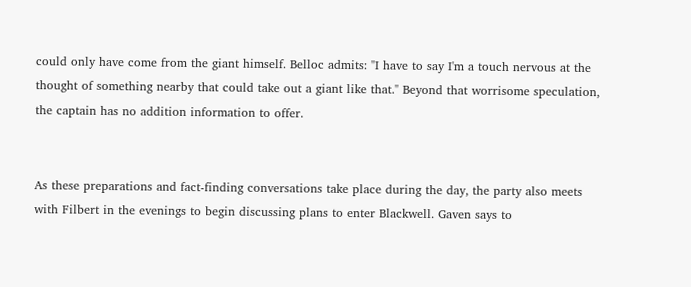could only have come from the giant himself. Belloc admits: "I have to say I'm a touch nervous at the thought of something nearby that could take out a giant like that." Beyond that worrisome speculation, the captain has no addition information to offer.


As these preparations and fact-finding conversations take place during the day, the party also meets with Filbert in the evenings to begin discussing plans to enter Blackwell. Gaven says to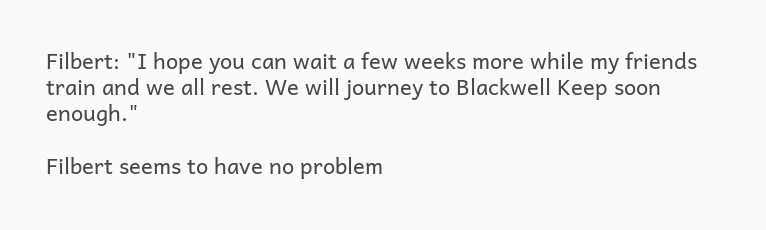Filbert: "I hope you can wait a few weeks more while my friends train and we all rest. We will journey to Blackwell Keep soon enough."

Filbert seems to have no problem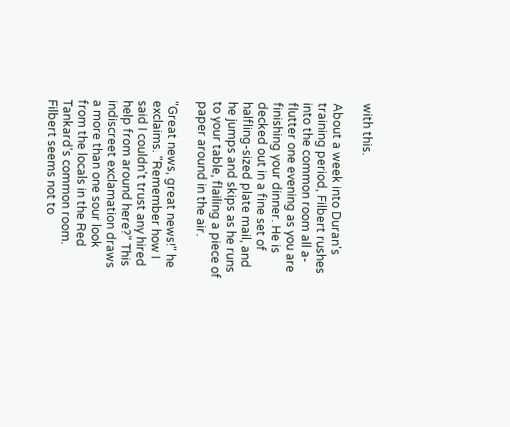with this.

About a week into Duran's training period, Filbert rushes into the common room all a-flutter one evening as you are finishing your dinner. He is decked out in a fine set of halfling-sized plate mail, and he jumps and skips as he runs to your table, flailing a piece of paper around in the air.

"Great news, great news!" he exclaims. "Remember how I said I couldn't trust any hired help from around here?" This indiscreet exclamation draws a more than one sour look from the locals in the Red Tankard's common room. Filbert seems not to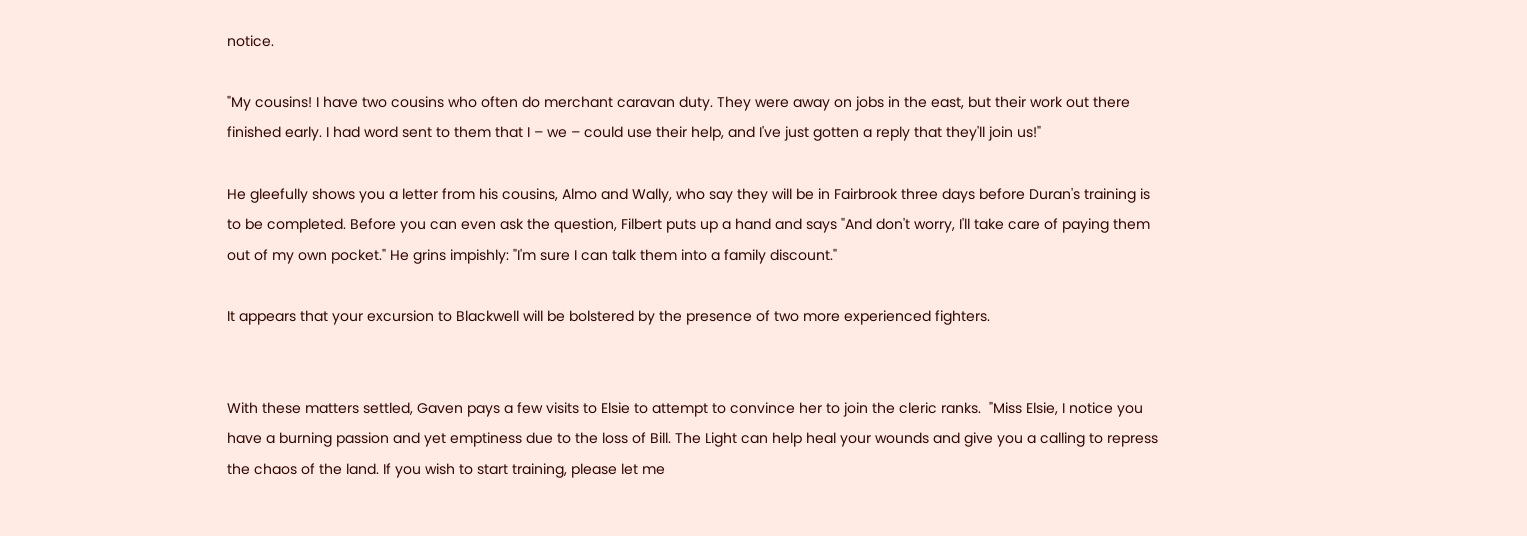notice.

"My cousins! I have two cousins who often do merchant caravan duty. They were away on jobs in the east, but their work out there finished early. I had word sent to them that I – we – could use their help, and I've just gotten a reply that they'll join us!"

He gleefully shows you a letter from his cousins, Almo and Wally, who say they will be in Fairbrook three days before Duran's training is to be completed. Before you can even ask the question, Filbert puts up a hand and says "And don't worry, I'll take care of paying them out of my own pocket." He grins impishly: "I'm sure I can talk them into a family discount."

It appears that your excursion to Blackwell will be bolstered by the presence of two more experienced fighters.


With these matters settled, Gaven pays a few visits to Elsie to attempt to convince her to join the cleric ranks.  "Miss Elsie, I notice you have a burning passion and yet emptiness due to the loss of Bill. The Light can help heal your wounds and give you a calling to repress the chaos of the land. If you wish to start training, please let me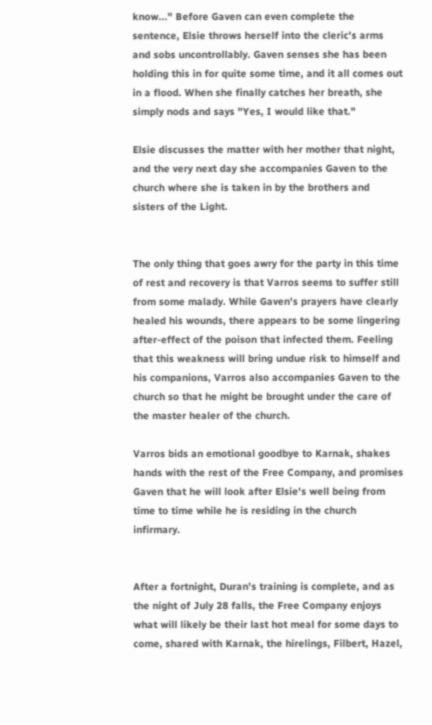know..." Before Gaven can even complete the sentence, Elsie throws herself into the cleric's arms and sobs uncontrollably. Gaven senses she has been holding this in for quite some time, and it all comes out in a flood. When she finally catches her breath, she simply nods and says "Yes, I would like that."

Elsie discusses the matter with her mother that night, and the very next day she accompanies Gaven to the church where she is taken in by the brothers and sisters of the Light.


The only thing that goes awry for the party in this time of rest and recovery is that Varros seems to suffer still from some malady. While Gaven's prayers have clearly healed his wounds, there appears to be some lingering after-effect of the poison that infected them. Feeling that this weakness will bring undue risk to himself and his companions, Varros also accompanies Gaven to the church so that he might be brought under the care of the master healer of the church.

Varros bids an emotional goodbye to Karnak, shakes hands with the rest of the Free Company, and promises Gaven that he will look after Elsie's well being from time to time while he is residing in the church infirmary.


After a fortnight, Duran's training is complete, and as the night of July 28 falls, the Free Company enjoys what will likely be their last hot meal for some days to come, shared with Karnak, the hirelings, Filbert, Hazel,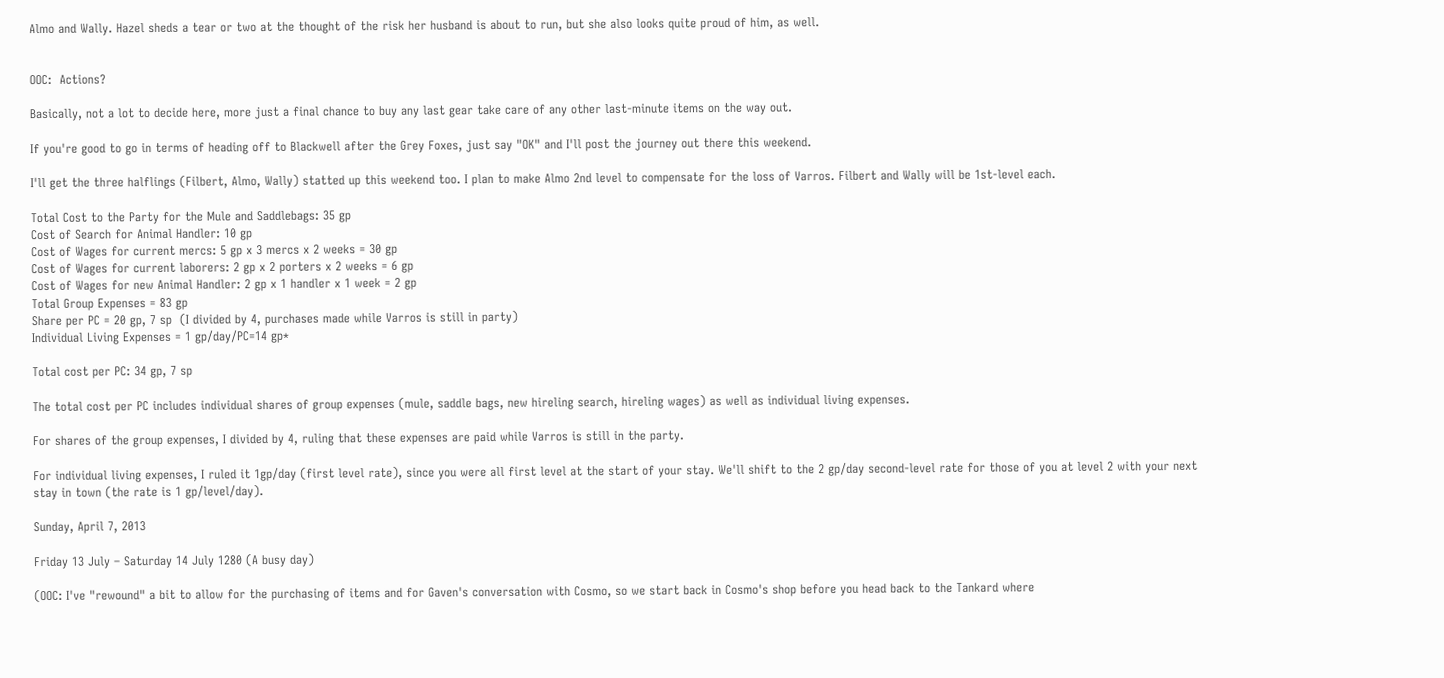Almo and Wally. Hazel sheds a tear or two at the thought of the risk her husband is about to run, but she also looks quite proud of him, as well.


OOC:  Actions?

Basically, not a lot to decide here, more just a final chance to buy any last gear take care of any other last-minute items on the way out.

If you're good to go in terms of heading off to Blackwell after the Grey Foxes, just say "OK" and I'll post the journey out there this weekend.

I'll get the three halflings (Filbert, Almo, Wally) statted up this weekend too. I plan to make Almo 2nd level to compensate for the loss of Varros. Filbert and Wally will be 1st-level each.

Total Cost to the Party for the Mule and Saddlebags: 35 gp
Cost of Search for Animal Handler: 10 gp
Cost of Wages for current mercs: 5 gp x 3 mercs x 2 weeks = 30 gp
Cost of Wages for current laborers: 2 gp x 2 porters x 2 weeks = 6 gp
Cost of Wages for new Animal Handler: 2 gp x 1 handler x 1 week = 2 gp
Total Group Expenses = 83 gp
Share per PC = 20 gp, 7 sp  (I divided by 4, purchases made while Varros is still in party)
Individual Living Expenses = 1 gp/day/PC=14 gp*

Total cost per PC: 34 gp, 7 sp

The total cost per PC includes individual shares of group expenses (mule, saddle bags, new hireling search, hireling wages) as well as individual living expenses.

For shares of the group expenses, I divided by 4, ruling that these expenses are paid while Varros is still in the party.

For individual living expenses, I ruled it 1gp/day (first level rate), since you were all first level at the start of your stay. We'll shift to the 2 gp/day second-level rate for those of you at level 2 with your next stay in town (the rate is 1 gp/level/day).

Sunday, April 7, 2013

Friday 13 July – Saturday 14 July 1280 (A busy day)

(OOC: I've "rewound" a bit to allow for the purchasing of items and for Gaven's conversation with Cosmo, so we start back in Cosmo's shop before you head back to the Tankard where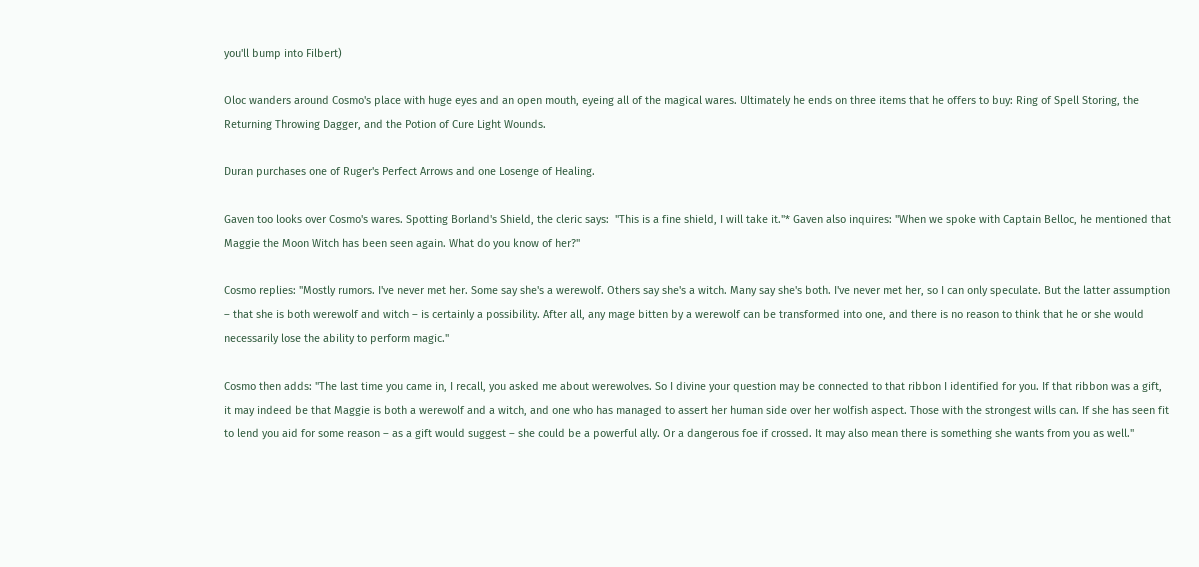you'll bump into Filbert)

Oloc wanders around Cosmo's place with huge eyes and an open mouth, eyeing all of the magical wares. Ultimately he ends on three items that he offers to buy: Ring of Spell Storing, the Returning Throwing Dagger, and the Potion of Cure Light Wounds.

Duran purchases one of Ruger's Perfect Arrows and one Losenge of Healing.

Gaven too looks over Cosmo's wares. Spotting Borland's Shield, the cleric says:  "This is a fine shield, I will take it."* Gaven also inquires: "When we spoke with Captain Belloc, he mentioned that Maggie the Moon Witch has been seen again. What do you know of her?"

Cosmo replies: "Mostly rumors. I've never met her. Some say she's a werewolf. Others say she's a witch. Many say she's both. I've never met her, so I can only speculate. But the latter assumption – that she is both werewolf and witch – is certainly a possibility. After all, any mage bitten by a werewolf can be transformed into one, and there is no reason to think that he or she would necessarily lose the ability to perform magic."

Cosmo then adds: "The last time you came in, I recall, you asked me about werewolves. So I divine your question may be connected to that ribbon I identified for you. If that ribbon was a gift, it may indeed be that Maggie is both a werewolf and a witch, and one who has managed to assert her human side over her wolfish aspect. Those with the strongest wills can. If she has seen fit to lend you aid for some reason – as a gift would suggest – she could be a powerful ally. Or a dangerous foe if crossed. It may also mean there is something she wants from you as well."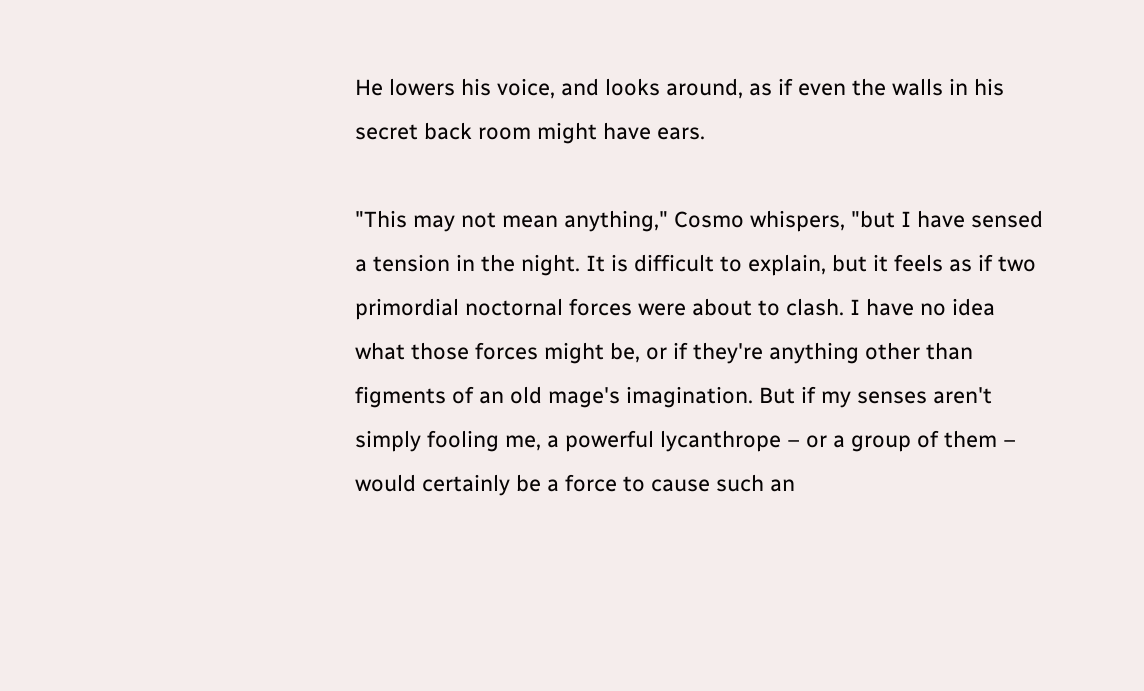He lowers his voice, and looks around, as if even the walls in his secret back room might have ears.

"This may not mean anything," Cosmo whispers, "but I have sensed a tension in the night. It is difficult to explain, but it feels as if two primordial noctornal forces were about to clash. I have no idea what those forces might be, or if they're anything other than figments of an old mage's imagination. But if my senses aren't simply fooling me, a powerful lycanthrope – or a group of them – would certainly be a force to cause such an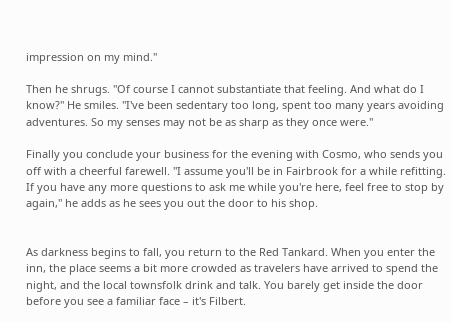impression on my mind."

Then he shrugs. "Of course I cannot substantiate that feeling. And what do I know?" He smiles. "I've been sedentary too long, spent too many years avoiding adventures. So my senses may not be as sharp as they once were."

Finally you conclude your business for the evening with Cosmo, who sends you off with a cheerful farewell. "I assume you'll be in Fairbrook for a while refitting. If you have any more questions to ask me while you're here, feel free to stop by again," he adds as he sees you out the door to his shop.


As darkness begins to fall, you return to the Red Tankard. When you enter the inn, the place seems a bit more crowded as travelers have arrived to spend the night, and the local townsfolk drink and talk. You barely get inside the door before you see a familiar face – it's Filbert.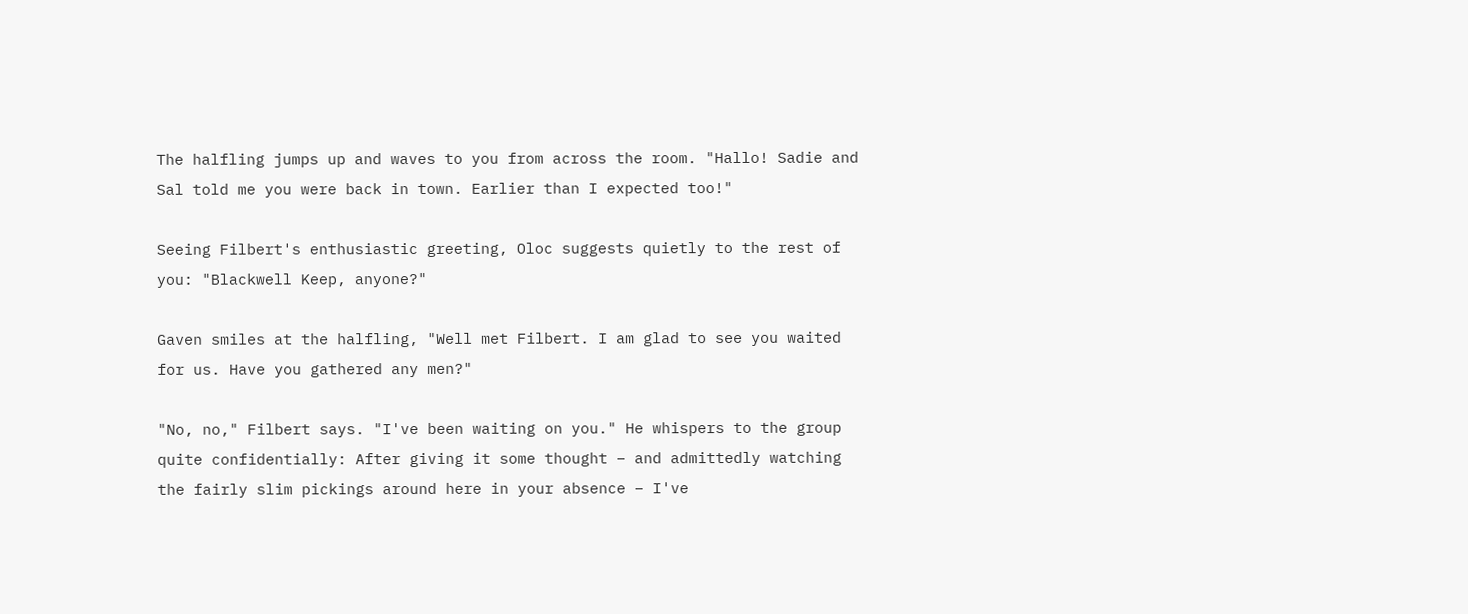The halfling jumps up and waves to you from across the room. "Hallo! Sadie and Sal told me you were back in town. Earlier than I expected too!"

Seeing Filbert's enthusiastic greeting, Oloc suggests quietly to the rest of you: "Blackwell Keep, anyone?"

Gaven smiles at the halfling, "Well met Filbert. I am glad to see you waited for us. Have you gathered any men?"

"No, no," Filbert says. "I've been waiting on you." He whispers to the group quite confidentially: After giving it some thought – and admittedly watching the fairly slim pickings around here in your absence – I've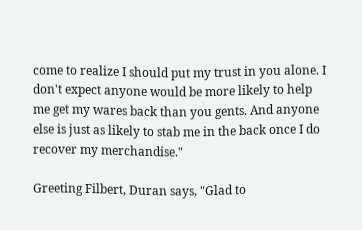come to realize I should put my trust in you alone. I don't expect anyone would be more likely to help me get my wares back than you gents. And anyone else is just as likely to stab me in the back once I do recover my merchandise."

Greeting Filbert, Duran says, "Glad to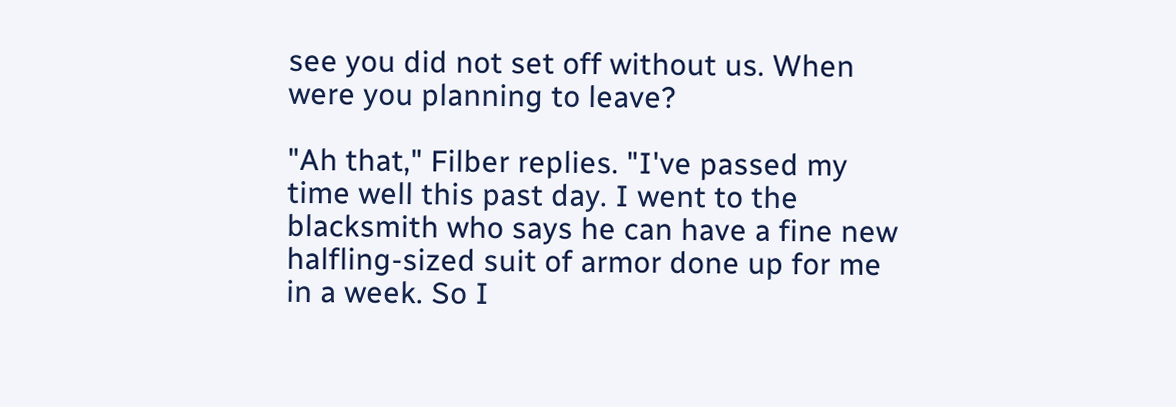see you did not set off without us. When were you planning to leave?

"Ah that," Filber replies. "I've passed my time well this past day. I went to the blacksmith who says he can have a fine new halfling-sized suit of armor done up for me in a week. So I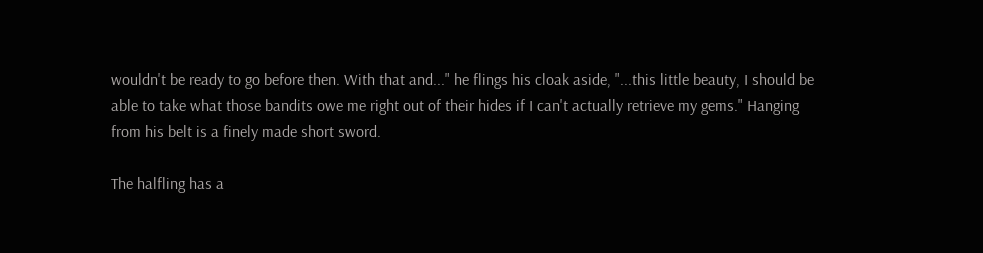wouldn't be ready to go before then. With that and..." he flings his cloak aside, "...this little beauty, I should be able to take what those bandits owe me right out of their hides if I can't actually retrieve my gems." Hanging from his belt is a finely made short sword.

The halfling has a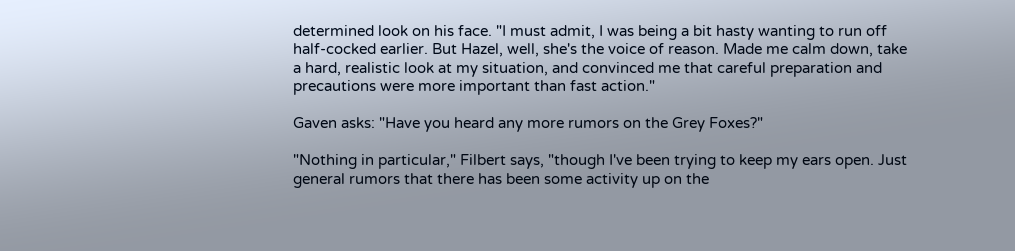determined look on his face. "I must admit, I was being a bit hasty wanting to run off half-cocked earlier. But Hazel, well, she's the voice of reason. Made me calm down, take a hard, realistic look at my situation, and convinced me that careful preparation and precautions were more important than fast action."

Gaven asks: "Have you heard any more rumors on the Grey Foxes?"

"Nothing in particular," Filbert says, "though I've been trying to keep my ears open. Just general rumors that there has been some activity up on the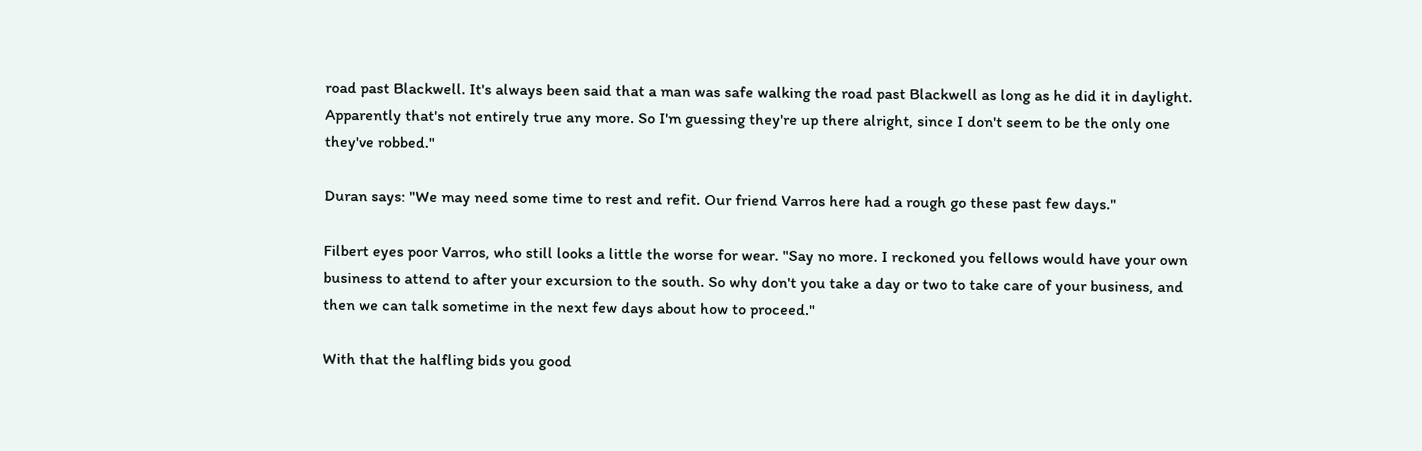road past Blackwell. It's always been said that a man was safe walking the road past Blackwell as long as he did it in daylight. Apparently that's not entirely true any more. So I'm guessing they're up there alright, since I don't seem to be the only one they've robbed."

Duran says: "We may need some time to rest and refit. Our friend Varros here had a rough go these past few days."

Filbert eyes poor Varros, who still looks a little the worse for wear. "Say no more. I reckoned you fellows would have your own business to attend to after your excursion to the south. So why don't you take a day or two to take care of your business, and then we can talk sometime in the next few days about how to proceed."

With that the halfling bids you good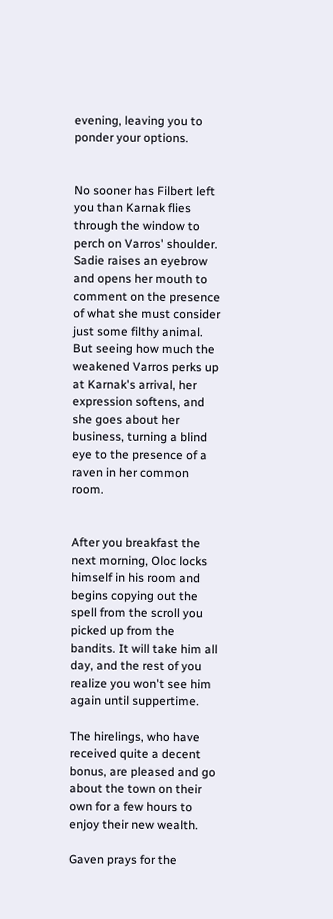evening, leaving you to ponder your options.


No sooner has Filbert left you than Karnak flies through the window to perch on Varros' shoulder. Sadie raises an eyebrow and opens her mouth to comment on the presence of what she must consider just some filthy animal. But seeing how much the weakened Varros perks up at Karnak's arrival, her expression softens, and she goes about her business, turning a blind eye to the presence of a raven in her common room.


After you breakfast the next morning, Oloc locks himself in his room and begins copying out the spell from the scroll you picked up from the bandits. It will take him all day, and the rest of you realize you won't see him again until suppertime.

The hirelings, who have received quite a decent bonus, are pleased and go about the town on their own for a few hours to enjoy their new wealth.

Gaven prays for the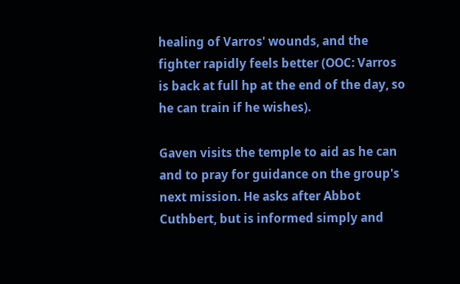healing of Varros' wounds, and the fighter rapidly feels better (OOC: Varros is back at full hp at the end of the day, so he can train if he wishes).

Gaven visits the temple to aid as he can and to pray for guidance on the group's next mission. He asks after Abbot Cuthbert, but is informed simply and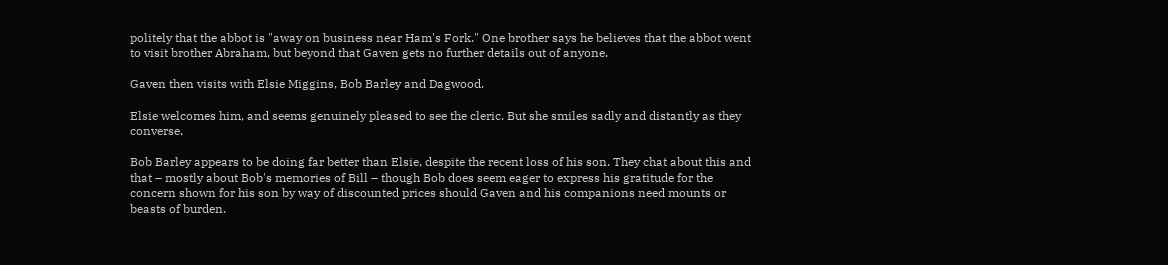politely that the abbot is "away on business near Ham's Fork." One brother says he believes that the abbot went to visit brother Abraham, but beyond that Gaven gets no further details out of anyone.

Gaven then visits with Elsie Miggins, Bob Barley and Dagwood.

Elsie welcomes him, and seems genuinely pleased to see the cleric. But she smiles sadly and distantly as they converse.

Bob Barley appears to be doing far better than Elsie, despite the recent loss of his son. They chat about this and that – mostly about Bob's memories of Bill – though Bob does seem eager to express his gratitude for the concern shown for his son by way of discounted prices should Gaven and his companions need mounts or beasts of burden.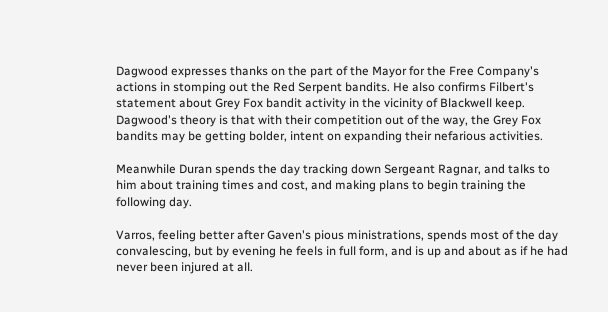Dagwood expresses thanks on the part of the Mayor for the Free Company's actions in stomping out the Red Serpent bandits. He also confirms Filbert's statement about Grey Fox bandit activity in the vicinity of Blackwell keep. Dagwood's theory is that with their competition out of the way, the Grey Fox bandits may be getting bolder, intent on expanding their nefarious activities.

Meanwhile Duran spends the day tracking down Sergeant Ragnar, and talks to him about training times and cost, and making plans to begin training the following day.

Varros, feeling better after Gaven's pious ministrations, spends most of the day convalescing, but by evening he feels in full form, and is up and about as if he had never been injured at all.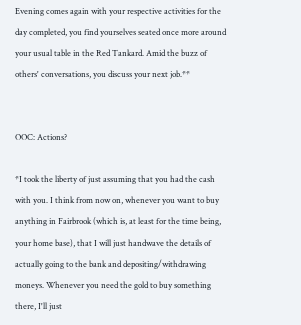Evening comes again with your respective activities for the day completed, you find yourselves seated once more around your usual table in the Red Tankard. Amid the buzz of others' conversations, you discuss your next job.**


OOC: Actions?

*I took the liberty of just assuming that you had the cash with you. I think from now on, whenever you want to buy anything in Fairbrook (which is, at least for the time being, your home base), that I will just handwave the details of actually going to the bank and depositing/withdrawing moneys. Whenever you need the gold to buy something there, I'll just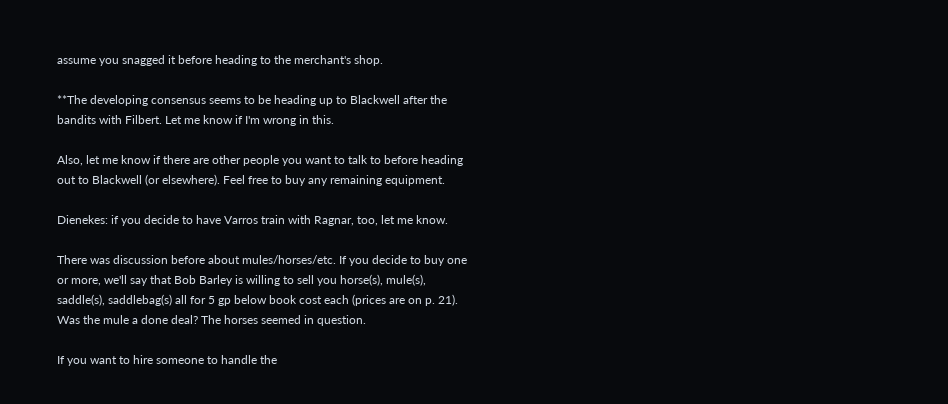assume you snagged it before heading to the merchant's shop.

**The developing consensus seems to be heading up to Blackwell after the bandits with Filbert. Let me know if I'm wrong in this.

Also, let me know if there are other people you want to talk to before heading out to Blackwell (or elsewhere). Feel free to buy any remaining equipment.

Dienekes: if you decide to have Varros train with Ragnar, too, let me know.

There was discussion before about mules/horses/etc. If you decide to buy one or more, we'll say that Bob Barley is willing to sell you horse(s), mule(s), saddle(s), saddlebag(s) all for 5 gp below book cost each (prices are on p. 21). Was the mule a done deal? The horses seemed in question.

If you want to hire someone to handle the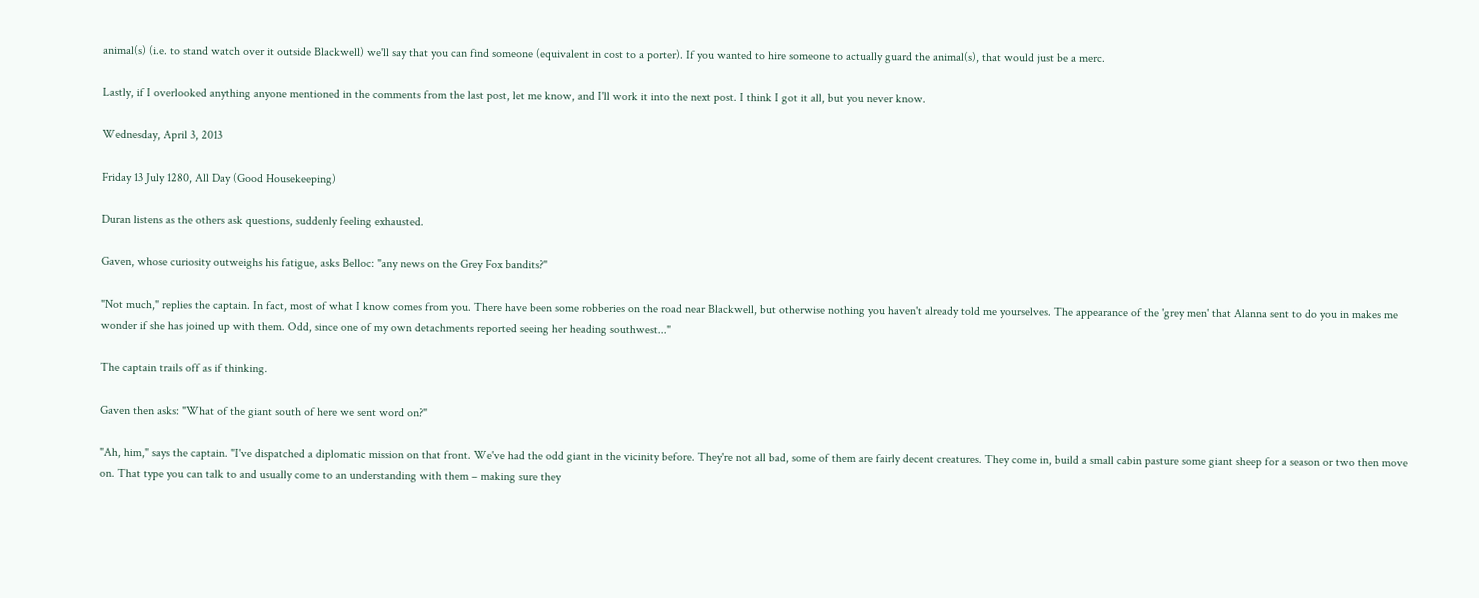animal(s) (i.e. to stand watch over it outside Blackwell) we'll say that you can find someone (equivalent in cost to a porter). If you wanted to hire someone to actually guard the animal(s), that would just be a merc.

Lastly, if I overlooked anything anyone mentioned in the comments from the last post, let me know, and I'll work it into the next post. I think I got it all, but you never know.

Wednesday, April 3, 2013

Friday 13 July 1280, All Day (Good Housekeeping)

Duran listens as the others ask questions, suddenly feeling exhausted.

Gaven, whose curiosity outweighs his fatigue, asks Belloc: "any news on the Grey Fox bandits?"

"Not much," replies the captain. In fact, most of what I know comes from you. There have been some robberies on the road near Blackwell, but otherwise nothing you haven't already told me yourselves. The appearance of the 'grey men' that Alanna sent to do you in makes me wonder if she has joined up with them. Odd, since one of my own detachments reported seeing her heading southwest..."

The captain trails off as if thinking.

Gaven then asks: "What of the giant south of here we sent word on?"

"Ah, him," says the captain. "I've dispatched a diplomatic mission on that front. We've had the odd giant in the vicinity before. They're not all bad, some of them are fairly decent creatures. They come in, build a small cabin pasture some giant sheep for a season or two then move on. That type you can talk to and usually come to an understanding with them – making sure they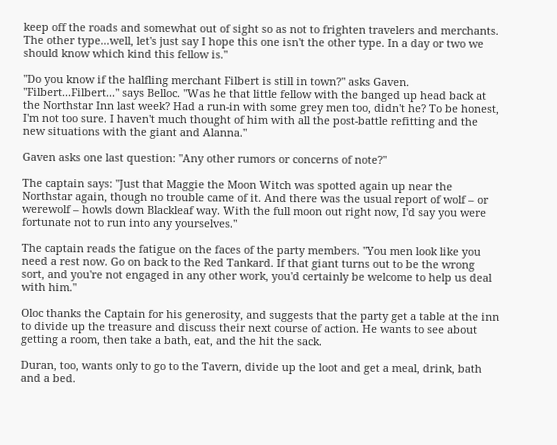keep off the roads and somewhat out of sight so as not to frighten travelers and merchants. The other type...well, let's just say I hope this one isn't the other type. In a day or two we should know which kind this fellow is."

"Do you know if the halfling merchant Filbert is still in town?" asks Gaven. "Filbert...Filbert..." says Belloc. "Was he that little fellow with the banged up head back at the Northstar Inn last week? Had a run-in with some grey men too, didn't he? To be honest, I'm not too sure. I haven't much thought of him with all the post-battle refitting and the new situations with the giant and Alanna."

Gaven asks one last question: "Any other rumors or concerns of note?"

The captain says: "Just that Maggie the Moon Witch was spotted again up near the Northstar again, though no trouble came of it. And there was the usual report of wolf – or werewolf – howls down Blackleaf way. With the full moon out right now, I'd say you were fortunate not to run into any yourselves."

The captain reads the fatigue on the faces of the party members. "You men look like you need a rest now. Go on back to the Red Tankard. If that giant turns out to be the wrong sort, and you're not engaged in any other work, you'd certainly be welcome to help us deal with him."

Oloc thanks the Captain for his generosity, and suggests that the party get a table at the inn to divide up the treasure and discuss their next course of action. He wants to see about getting a room, then take a bath, eat, and the hit the sack.

Duran, too, wants only to go to the Tavern, divide up the loot and get a meal, drink, bath and a bed.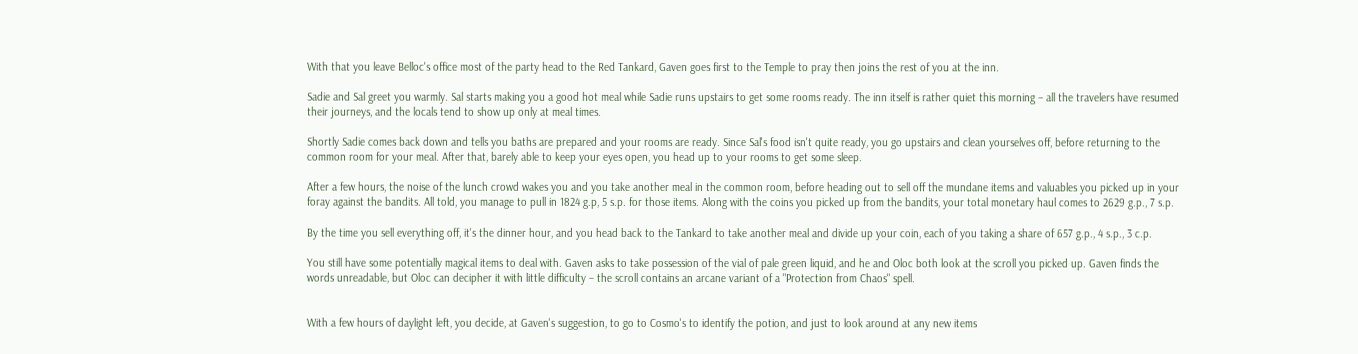With that you leave Belloc's office most of the party head to the Red Tankard, Gaven goes first to the Temple to pray then joins the rest of you at the inn.

Sadie and Sal greet you warmly. Sal starts making you a good hot meal while Sadie runs upstairs to get some rooms ready. The inn itself is rather quiet this morning – all the travelers have resumed their journeys, and the locals tend to show up only at meal times.

Shortly Sadie comes back down and tells you baths are prepared and your rooms are ready. Since Sal's food isn't quite ready, you go upstairs and clean yourselves off, before returning to the common room for your meal. After that, barely able to keep your eyes open, you head up to your rooms to get some sleep.

After a few hours, the noise of the lunch crowd wakes you and you take another meal in the common room, before heading out to sell off the mundane items and valuables you picked up in your foray against the bandits. All told, you manage to pull in 1824 g.p, 5 s.p. for those items. Along with the coins you picked up from the bandits, your total monetary haul comes to 2629 g.p., 7 s.p.

By the time you sell everything off, it's the dinner hour, and you head back to the Tankard to take another meal and divide up your coin, each of you taking a share of 657 g.p., 4 s.p., 3 c.p.

You still have some potentially magical items to deal with. Gaven asks to take possession of the vial of pale green liquid, and he and Oloc both look at the scroll you picked up. Gaven finds the words unreadable, but Oloc can decipher it with little difficulty – the scroll contains an arcane variant of a "Protection from Chaos" spell.


With a few hours of daylight left, you decide, at Gaven's suggestion, to go to Cosmo's to identify the potion, and just to look around at any new items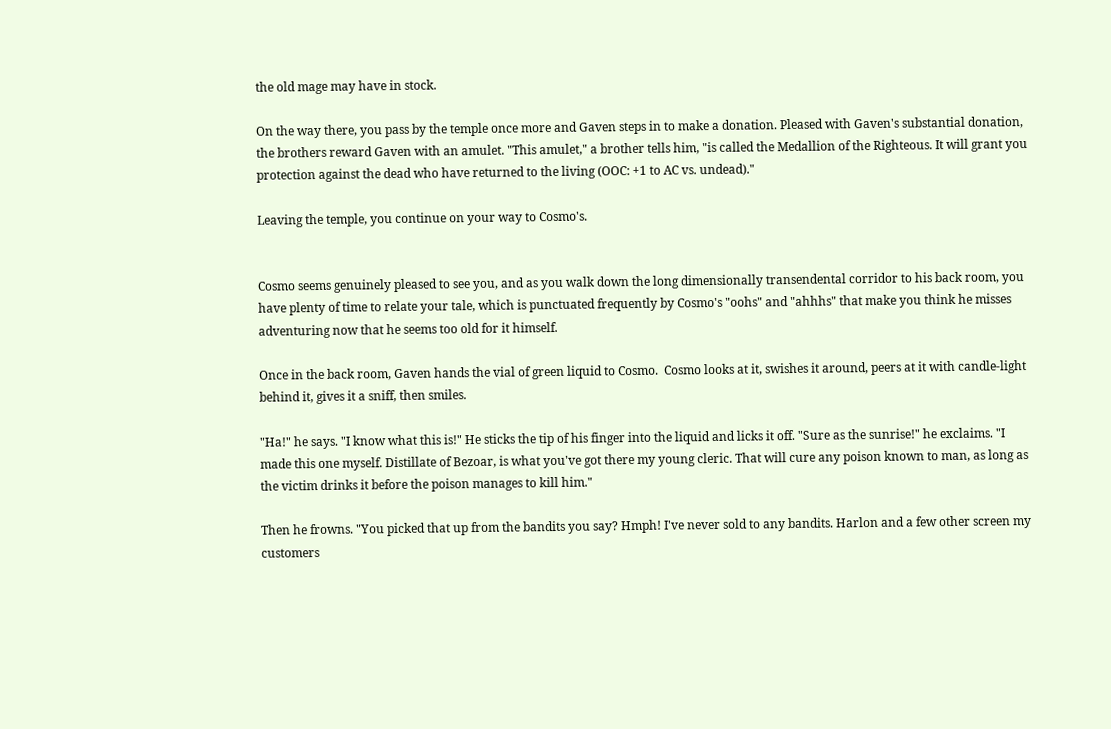the old mage may have in stock.

On the way there, you pass by the temple once more and Gaven steps in to make a donation. Pleased with Gaven's substantial donation, the brothers reward Gaven with an amulet. "This amulet," a brother tells him, "is called the Medallion of the Righteous. It will grant you protection against the dead who have returned to the living (OOC: +1 to AC vs. undead)."

Leaving the temple, you continue on your way to Cosmo's.


Cosmo seems genuinely pleased to see you, and as you walk down the long dimensionally transendental corridor to his back room, you have plenty of time to relate your tale, which is punctuated frequently by Cosmo's "oohs" and "ahhhs" that make you think he misses adventuring now that he seems too old for it himself.

Once in the back room, Gaven hands the vial of green liquid to Cosmo.  Cosmo looks at it, swishes it around, peers at it with candle-light behind it, gives it a sniff, then smiles.

"Ha!" he says. "I know what this is!" He sticks the tip of his finger into the liquid and licks it off. "Sure as the sunrise!" he exclaims. "I made this one myself. Distillate of Bezoar, is what you've got there my young cleric. That will cure any poison known to man, as long as the victim drinks it before the poison manages to kill him."

Then he frowns. "You picked that up from the bandits you say? Hmph! I've never sold to any bandits. Harlon and a few other screen my customers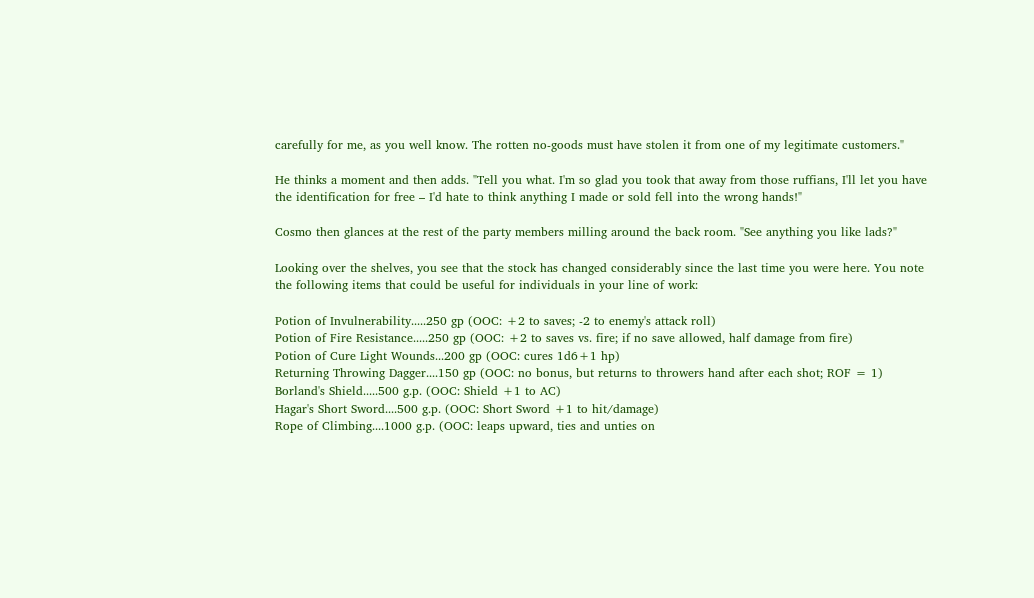carefully for me, as you well know. The rotten no-goods must have stolen it from one of my legitimate customers."

He thinks a moment and then adds. "Tell you what. I'm so glad you took that away from those ruffians, I'll let you have the identification for free – I'd hate to think anything I made or sold fell into the wrong hands!"

Cosmo then glances at the rest of the party members milling around the back room. "See anything you like lads?"

Looking over the shelves, you see that the stock has changed considerably since the last time you were here. You note the following items that could be useful for individuals in your line of work:

Potion of Invulnerability.....250 gp (OOC: +2 to saves; -2 to enemy's attack roll)
Potion of Fire Resistance.....250 gp (OOC: +2 to saves vs. fire; if no save allowed, half damage from fire)
Potion of Cure Light Wounds...200 gp (OOC: cures 1d6+1 hp)
Returning Throwing Dagger....150 gp (OOC: no bonus, but returns to throwers hand after each shot; ROF = 1)
Borland's Shield.....500 g.p. (OOC: Shield +1 to AC)
Hagar's Short Sword....500 g.p. (OOC: Short Sword +1 to hit/damage)
Rope of Climbing....1000 g.p. (OOC: leaps upward, ties and unties on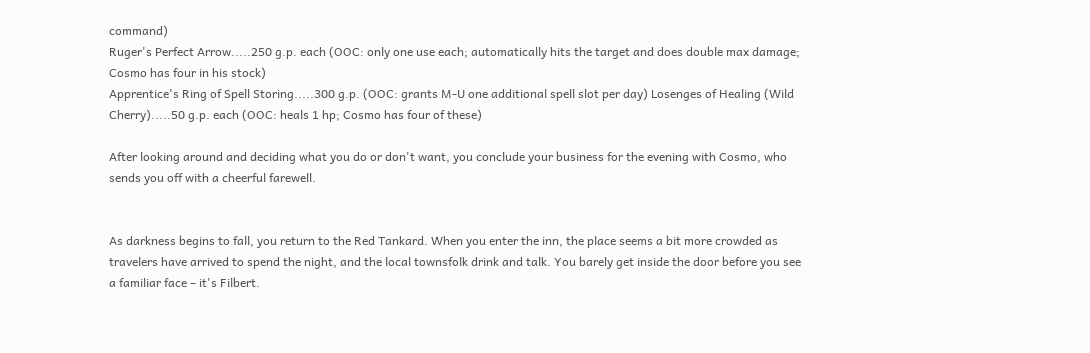command)
Ruger's Perfect Arrow.....250 g.p. each (OOC: only one use each; automatically hits the target and does double max damage; Cosmo has four in his stock)
Apprentice's Ring of Spell Storing.....300 g.p. (OOC: grants M-U one additional spell slot per day) Losenges of Healing (Wild Cherry).....50 g.p. each (OOC: heals 1 hp; Cosmo has four of these)

After looking around and deciding what you do or don't want, you conclude your business for the evening with Cosmo, who sends you off with a cheerful farewell.


As darkness begins to fall, you return to the Red Tankard. When you enter the inn, the place seems a bit more crowded as travelers have arrived to spend the night, and the local townsfolk drink and talk. You barely get inside the door before you see a familiar face – it's Filbert.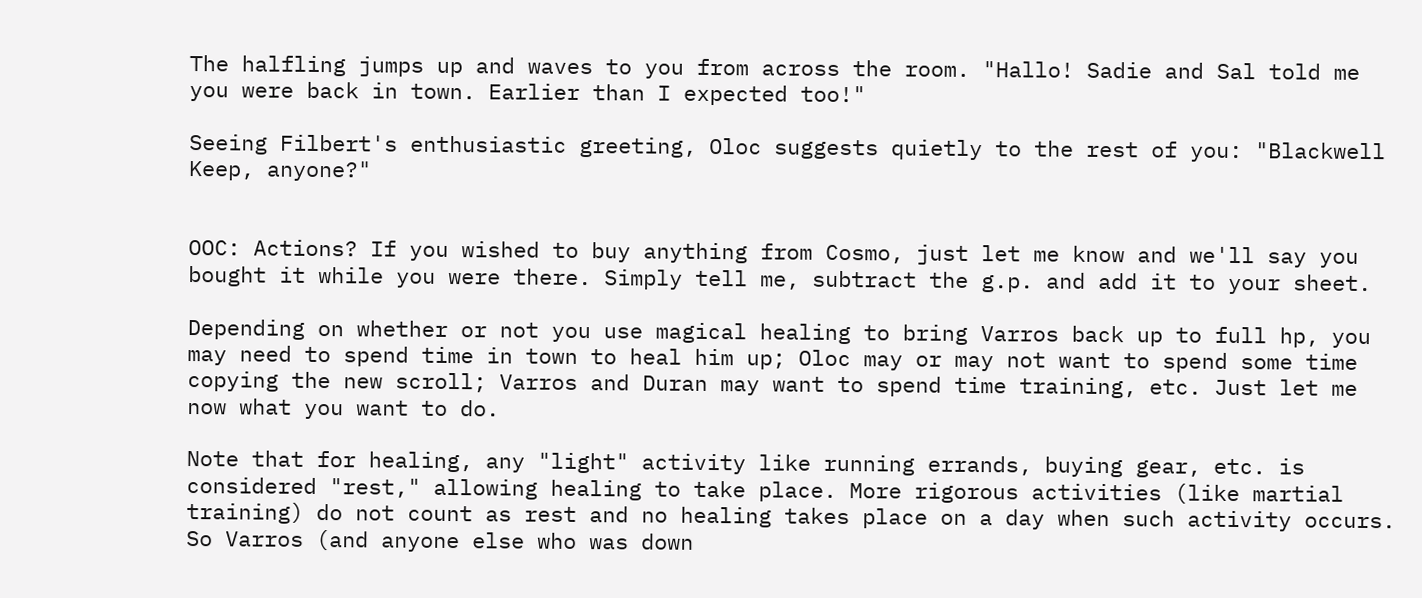The halfling jumps up and waves to you from across the room. "Hallo! Sadie and Sal told me you were back in town. Earlier than I expected too!"

Seeing Filbert's enthusiastic greeting, Oloc suggests quietly to the rest of you: "Blackwell Keep, anyone?"


OOC: Actions? If you wished to buy anything from Cosmo, just let me know and we'll say you bought it while you were there. Simply tell me, subtract the g.p. and add it to your sheet.

Depending on whether or not you use magical healing to bring Varros back up to full hp, you may need to spend time in town to heal him up; Oloc may or may not want to spend some time copying the new scroll; Varros and Duran may want to spend time training, etc. Just let me now what you want to do.

Note that for healing, any "light" activity like running errands, buying gear, etc. is considered "rest," allowing healing to take place. More rigorous activities (like martial training) do not count as rest and no healing takes place on a day when such activity occurs. So Varros (and anyone else who was down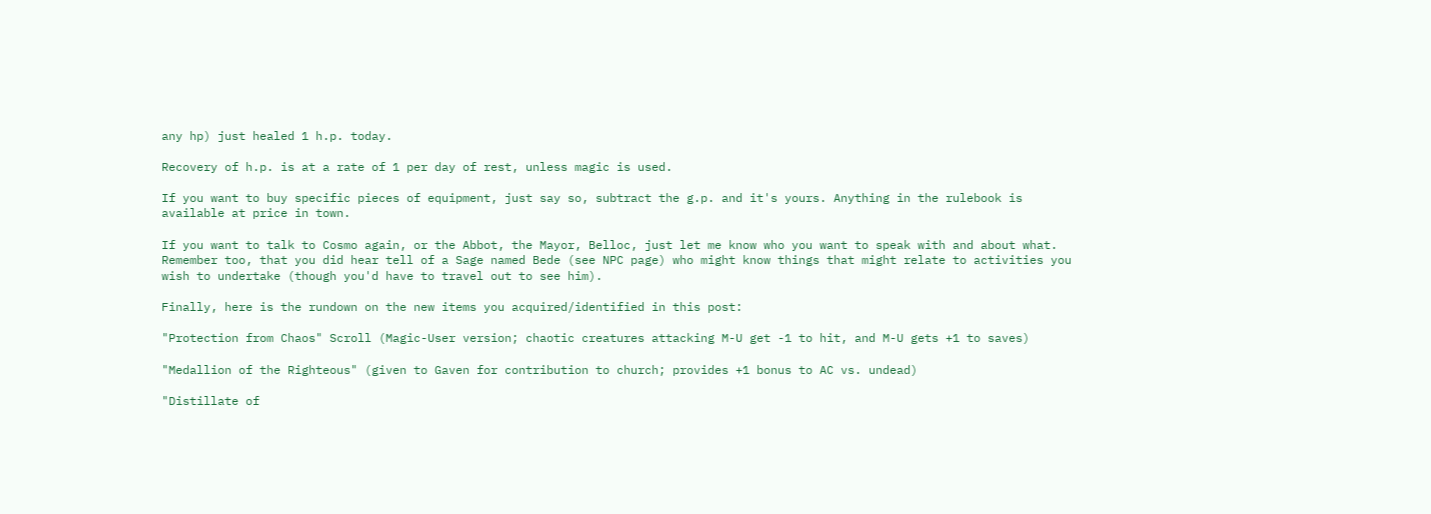any hp) just healed 1 h.p. today.

Recovery of h.p. is at a rate of 1 per day of rest, unless magic is used.

If you want to buy specific pieces of equipment, just say so, subtract the g.p. and it's yours. Anything in the rulebook is available at price in town.

If you want to talk to Cosmo again, or the Abbot, the Mayor, Belloc, just let me know who you want to speak with and about what. Remember too, that you did hear tell of a Sage named Bede (see NPC page) who might know things that might relate to activities you wish to undertake (though you'd have to travel out to see him).

Finally, here is the rundown on the new items you acquired/identified in this post:

"Protection from Chaos" Scroll (Magic-User version; chaotic creatures attacking M-U get -1 to hit, and M-U gets +1 to saves)

"Medallion of the Righteous" (given to Gaven for contribution to church; provides +1 bonus to AC vs. undead)

"Distillate of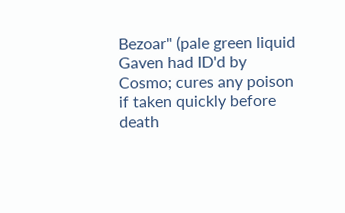Bezoar" (pale green liquid Gaven had ID'd by Cosmo; cures any poison if taken quickly before death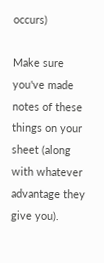occurs)

Make sure you've made notes of these things on your sheet (along with whatever advantage they give you).